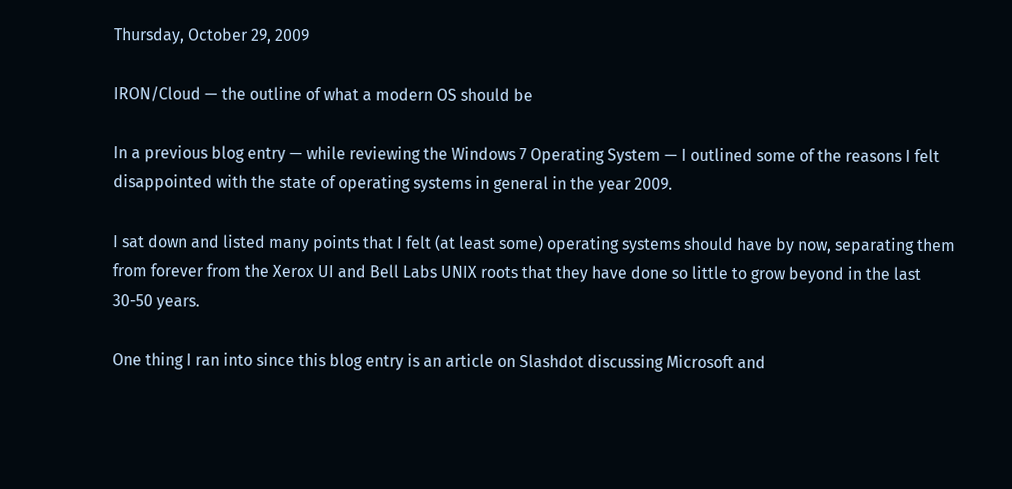Thursday, October 29, 2009

IRON/Cloud — the outline of what a modern OS should be

In a previous blog entry — while reviewing the Windows 7 Operating System — I outlined some of the reasons I felt disappointed with the state of operating systems in general in the year 2009.

I sat down and listed many points that I felt (at least some) operating systems should have by now, separating them from forever from the Xerox UI and Bell Labs UNIX roots that they have done so little to grow beyond in the last 30-50 years.

One thing I ran into since this blog entry is an article on Slashdot discussing Microsoft and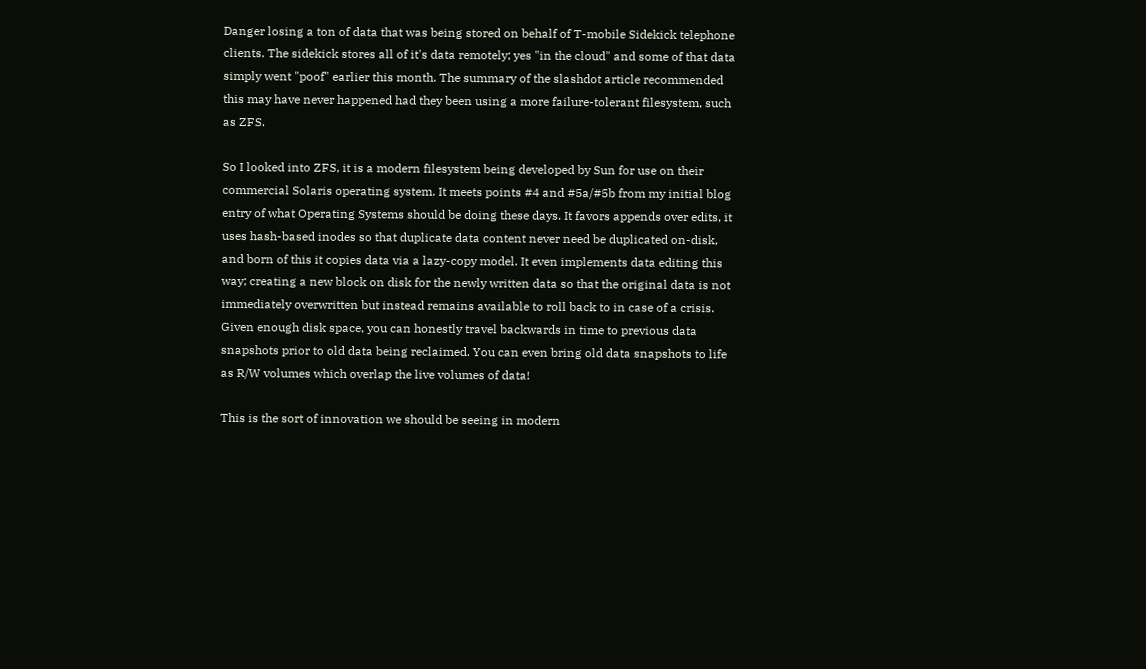Danger losing a ton of data that was being stored on behalf of T-mobile Sidekick telephone clients. The sidekick stores all of it's data remotely; yes "in the cloud" and some of that data simply went "poof" earlier this month. The summary of the slashdot article recommended this may have never happened had they been using a more failure-tolerant filesystem, such as ZFS.

So I looked into ZFS, it is a modern filesystem being developed by Sun for use on their commercial Solaris operating system. It meets points #4 and #5a/#5b from my initial blog entry of what Operating Systems should be doing these days. It favors appends over edits, it uses hash-based inodes so that duplicate data content never need be duplicated on-disk, and born of this it copies data via a lazy-copy model. It even implements data editing this way; creating a new block on disk for the newly written data so that the original data is not immediately overwritten but instead remains available to roll back to in case of a crisis. Given enough disk space, you can honestly travel backwards in time to previous data snapshots prior to old data being reclaimed. You can even bring old data snapshots to life as R/W volumes which overlap the live volumes of data!

This is the sort of innovation we should be seeing in modern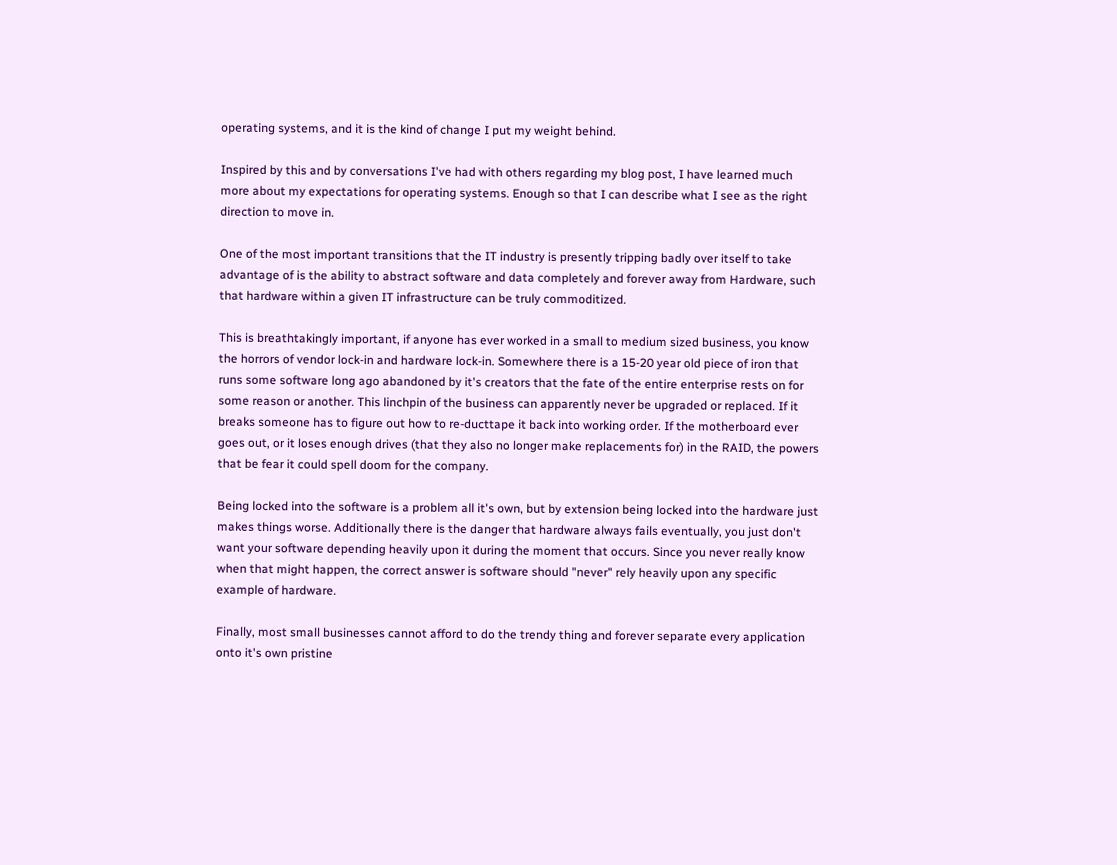operating systems, and it is the kind of change I put my weight behind.

Inspired by this and by conversations I've had with others regarding my blog post, I have learned much more about my expectations for operating systems. Enough so that I can describe what I see as the right direction to move in.

One of the most important transitions that the IT industry is presently tripping badly over itself to take advantage of is the ability to abstract software and data completely and forever away from Hardware, such that hardware within a given IT infrastructure can be truly commoditized.

This is breathtakingly important, if anyone has ever worked in a small to medium sized business, you know the horrors of vendor lock-in and hardware lock-in. Somewhere there is a 15-20 year old piece of iron that runs some software long ago abandoned by it's creators that the fate of the entire enterprise rests on for some reason or another. This linchpin of the business can apparently never be upgraded or replaced. If it breaks someone has to figure out how to re-ducttape it back into working order. If the motherboard ever goes out, or it loses enough drives (that they also no longer make replacements for) in the RAID, the powers that be fear it could spell doom for the company.

Being locked into the software is a problem all it's own, but by extension being locked into the hardware just makes things worse. Additionally there is the danger that hardware always fails eventually, you just don't want your software depending heavily upon it during the moment that occurs. Since you never really know when that might happen, the correct answer is software should "never" rely heavily upon any specific example of hardware.

Finally, most small businesses cannot afford to do the trendy thing and forever separate every application onto it's own pristine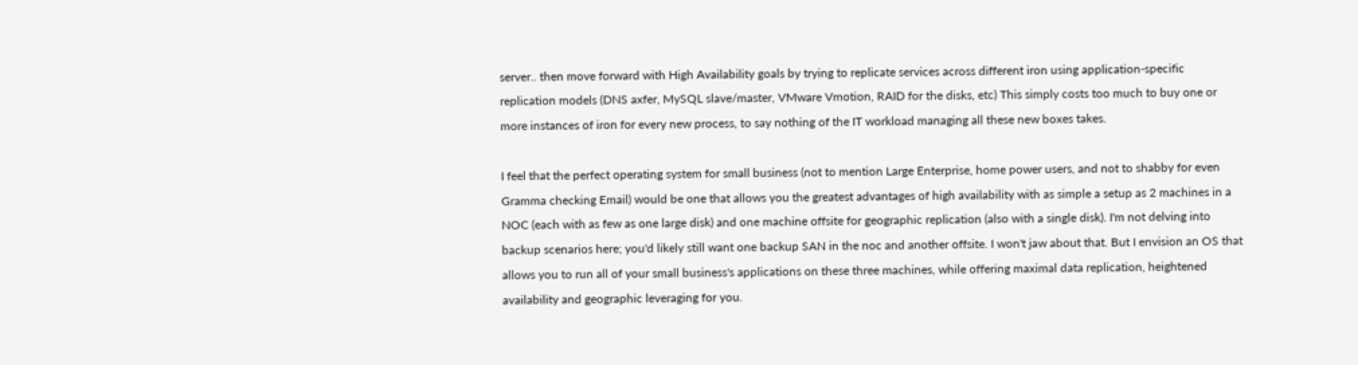server.. then move forward with High Availability goals by trying to replicate services across different iron using application-specific replication models (DNS axfer, MySQL slave/master, VMware Vmotion, RAID for the disks, etc) This simply costs too much to buy one or more instances of iron for every new process, to say nothing of the IT workload managing all these new boxes takes.

I feel that the perfect operating system for small business (not to mention Large Enterprise, home power users, and not to shabby for even Gramma checking Email) would be one that allows you the greatest advantages of high availability with as simple a setup as 2 machines in a NOC (each with as few as one large disk) and one machine offsite for geographic replication (also with a single disk). I'm not delving into backup scenarios here; you'd likely still want one backup SAN in the noc and another offsite. I won't jaw about that. But I envision an OS that allows you to run all of your small business's applications on these three machines, while offering maximal data replication, heightened availability and geographic leveraging for you.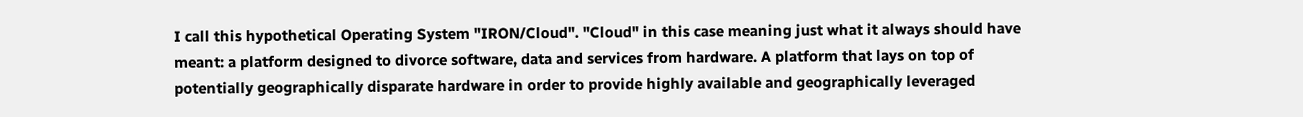I call this hypothetical Operating System "IRON/Cloud". "Cloud" in this case meaning just what it always should have meant: a platform designed to divorce software, data and services from hardware. A platform that lays on top of potentially geographically disparate hardware in order to provide highly available and geographically leveraged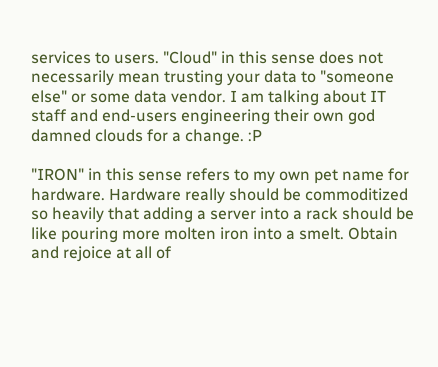services to users. "Cloud" in this sense does not necessarily mean trusting your data to "someone else" or some data vendor. I am talking about IT staff and end-users engineering their own god damned clouds for a change. :P

"IRON" in this sense refers to my own pet name for hardware. Hardware really should be commoditized so heavily that adding a server into a rack should be like pouring more molten iron into a smelt. Obtain and rejoice at all of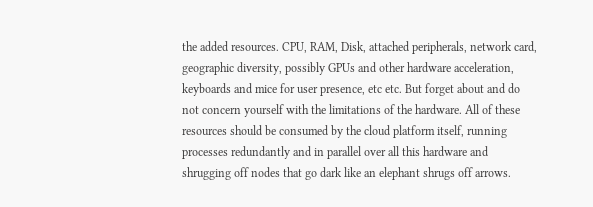the added resources. CPU, RAM, Disk, attached peripherals, network card, geographic diversity, possibly GPUs and other hardware acceleration, keyboards and mice for user presence, etc etc. But forget about and do not concern yourself with the limitations of the hardware. All of these resources should be consumed by the cloud platform itself, running processes redundantly and in parallel over all this hardware and shrugging off nodes that go dark like an elephant shrugs off arrows.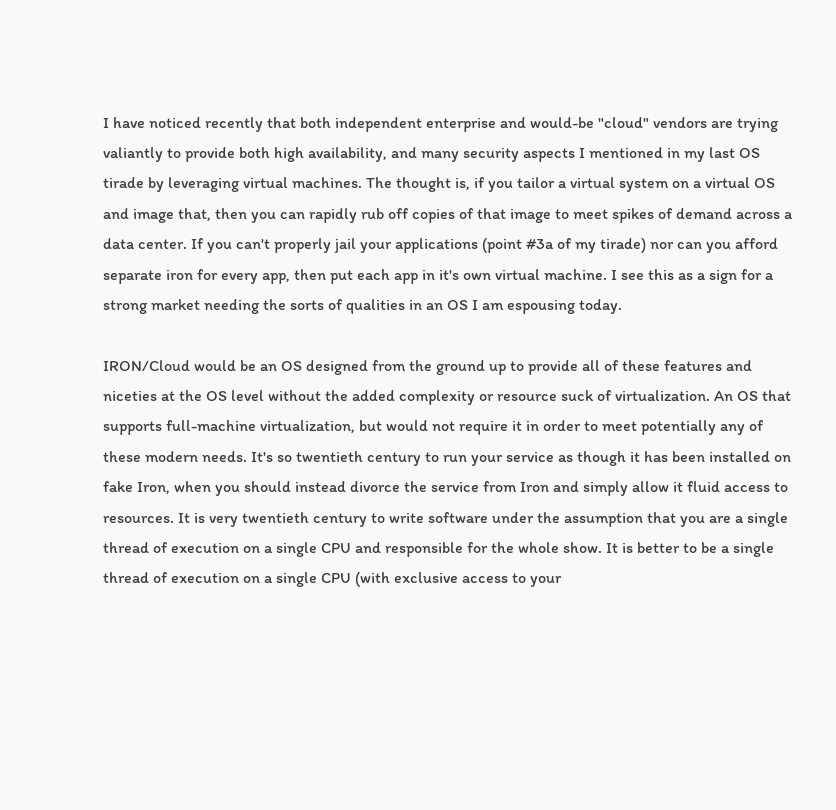I have noticed recently that both independent enterprise and would-be "cloud" vendors are trying valiantly to provide both high availability, and many security aspects I mentioned in my last OS tirade by leveraging virtual machines. The thought is, if you tailor a virtual system on a virtual OS and image that, then you can rapidly rub off copies of that image to meet spikes of demand across a data center. If you can't properly jail your applications (point #3a of my tirade) nor can you afford separate iron for every app, then put each app in it's own virtual machine. I see this as a sign for a strong market needing the sorts of qualities in an OS I am espousing today.

IRON/Cloud would be an OS designed from the ground up to provide all of these features and niceties at the OS level without the added complexity or resource suck of virtualization. An OS that supports full-machine virtualization, but would not require it in order to meet potentially any of these modern needs. It's so twentieth century to run your service as though it has been installed on fake Iron, when you should instead divorce the service from Iron and simply allow it fluid access to resources. It is very twentieth century to write software under the assumption that you are a single thread of execution on a single CPU and responsible for the whole show. It is better to be a single thread of execution on a single CPU (with exclusive access to your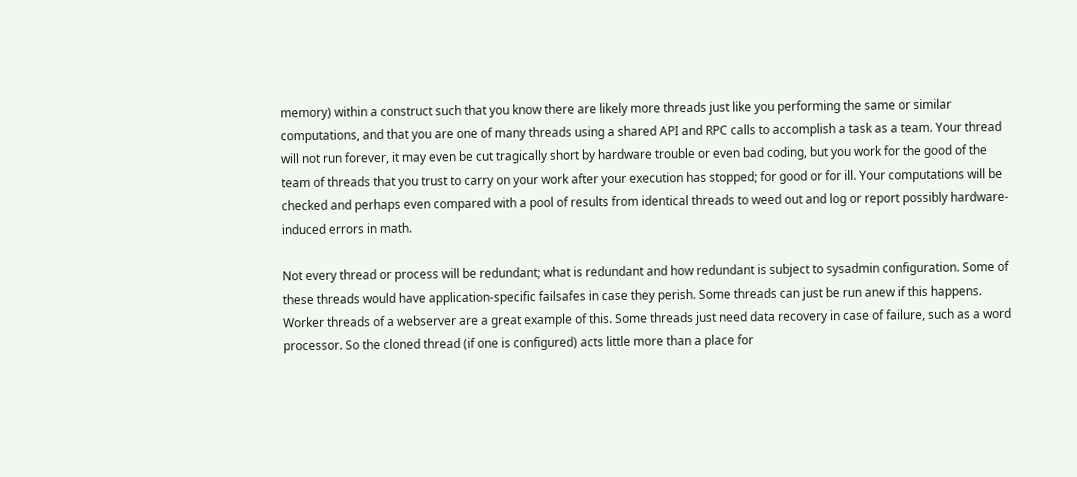memory) within a construct such that you know there are likely more threads just like you performing the same or similar computations, and that you are one of many threads using a shared API and RPC calls to accomplish a task as a team. Your thread will not run forever, it may even be cut tragically short by hardware trouble or even bad coding, but you work for the good of the team of threads that you trust to carry on your work after your execution has stopped; for good or for ill. Your computations will be checked and perhaps even compared with a pool of results from identical threads to weed out and log or report possibly hardware-induced errors in math.

Not every thread or process will be redundant; what is redundant and how redundant is subject to sysadmin configuration. Some of these threads would have application-specific failsafes in case they perish. Some threads can just be run anew if this happens. Worker threads of a webserver are a great example of this. Some threads just need data recovery in case of failure, such as a word processor. So the cloned thread (if one is configured) acts little more than a place for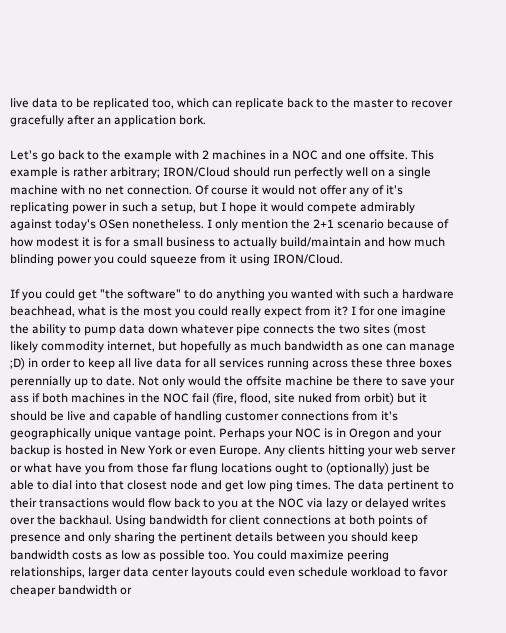live data to be replicated too, which can replicate back to the master to recover gracefully after an application bork.

Let's go back to the example with 2 machines in a NOC and one offsite. This example is rather arbitrary; IRON/Cloud should run perfectly well on a single machine with no net connection. Of course it would not offer any of it's replicating power in such a setup, but I hope it would compete admirably against today's OSen nonetheless. I only mention the 2+1 scenario because of how modest it is for a small business to actually build/maintain and how much blinding power you could squeeze from it using IRON/Cloud.

If you could get "the software" to do anything you wanted with such a hardware beachhead, what is the most you could really expect from it? I for one imagine the ability to pump data down whatever pipe connects the two sites (most likely commodity internet, but hopefully as much bandwidth as one can manage ;D) in order to keep all live data for all services running across these three boxes perennially up to date. Not only would the offsite machine be there to save your ass if both machines in the NOC fail (fire, flood, site nuked from orbit) but it should be live and capable of handling customer connections from it's geographically unique vantage point. Perhaps your NOC is in Oregon and your backup is hosted in New York or even Europe. Any clients hitting your web server or what have you from those far flung locations ought to (optionally) just be able to dial into that closest node and get low ping times. The data pertinent to their transactions would flow back to you at the NOC via lazy or delayed writes over the backhaul. Using bandwidth for client connections at both points of presence and only sharing the pertinent details between you should keep bandwidth costs as low as possible too. You could maximize peering relationships, larger data center layouts could even schedule workload to favor cheaper bandwidth or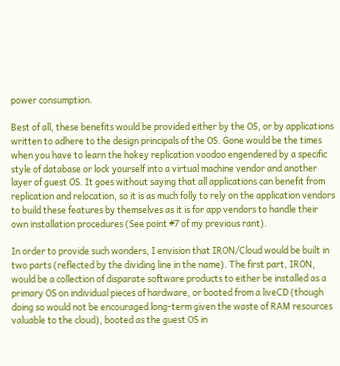power consumption.

Best of all, these benefits would be provided either by the OS, or by applications written to adhere to the design principals of the OS. Gone would be the times when you have to learn the hokey replication voodoo engendered by a specific style of database or lock yourself into a virtual machine vendor and another layer of guest OS. It goes without saying that all applications can benefit from replication and relocation, so it is as much folly to rely on the application vendors to build these features by themselves as it is for app vendors to handle their own installation procedures (See point #7 of my previous rant).

In order to provide such wonders, I envision that IRON/Cloud would be built in two parts (reflected by the dividing line in the name). The first part, IRON, would be a collection of disparate software products to either be installed as a primary OS on individual pieces of hardware, or booted from a liveCD (though doing so would not be encouraged long-term given the waste of RAM resources valuable to the cloud), booted as the guest OS in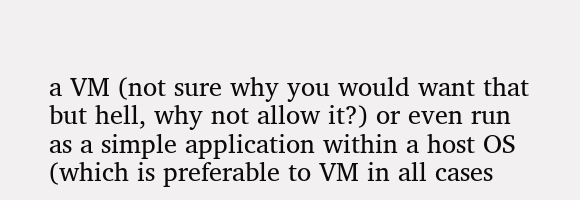a VM (not sure why you would want that but hell, why not allow it?) or even run as a simple application within a host OS (which is preferable to VM in all cases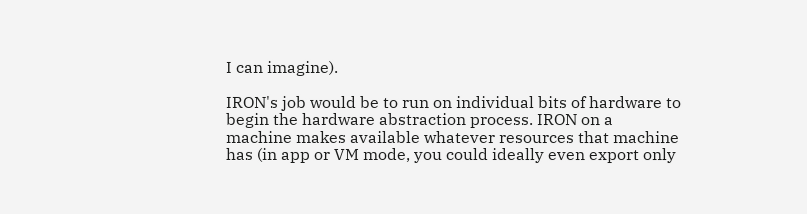I can imagine).

IRON's job would be to run on individual bits of hardware to begin the hardware abstraction process. IRON on a machine makes available whatever resources that machine has (in app or VM mode, you could ideally even export only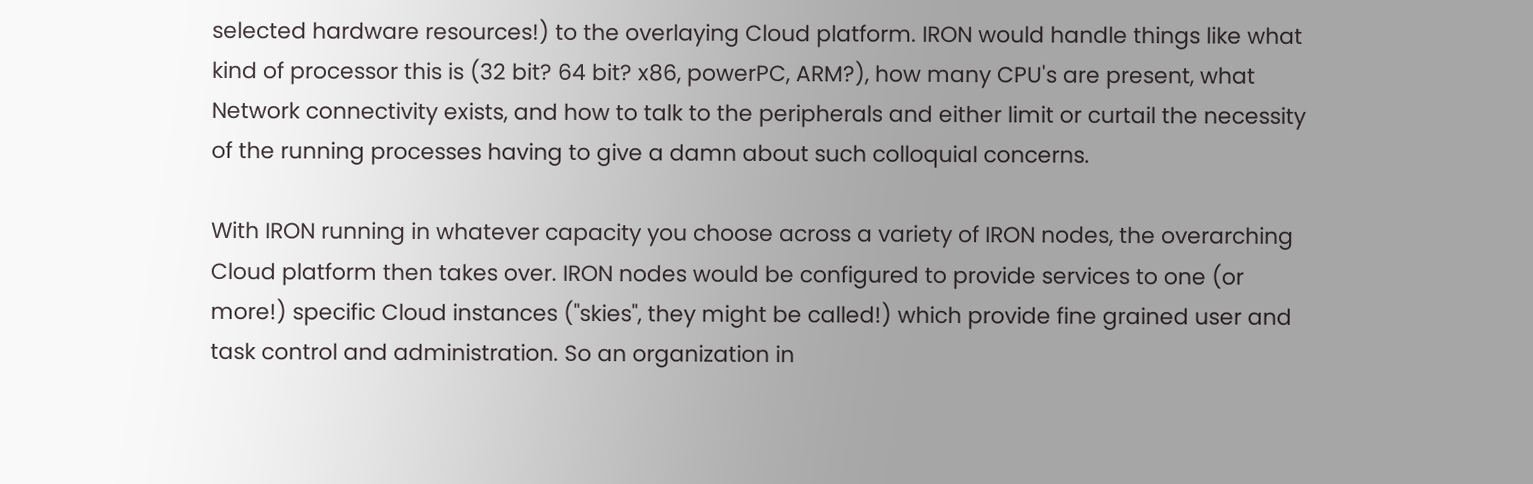selected hardware resources!) to the overlaying Cloud platform. IRON would handle things like what kind of processor this is (32 bit? 64 bit? x86, powerPC, ARM?), how many CPU's are present, what Network connectivity exists, and how to talk to the peripherals and either limit or curtail the necessity of the running processes having to give a damn about such colloquial concerns.

With IRON running in whatever capacity you choose across a variety of IRON nodes, the overarching Cloud platform then takes over. IRON nodes would be configured to provide services to one (or more!) specific Cloud instances ("skies", they might be called!) which provide fine grained user and task control and administration. So an organization in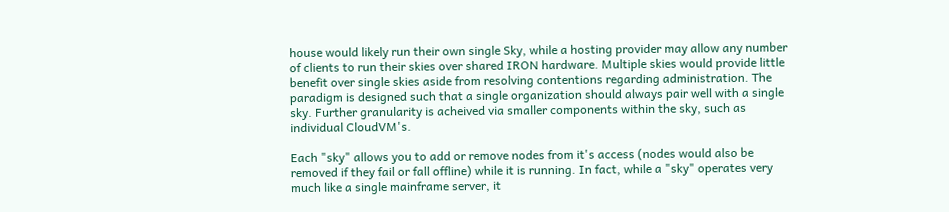house would likely run their own single Sky, while a hosting provider may allow any number of clients to run their skies over shared IRON hardware. Multiple skies would provide little benefit over single skies aside from resolving contentions regarding administration. The paradigm is designed such that a single organization should always pair well with a single sky. Further granularity is acheived via smaller components within the sky, such as individual CloudVM's.

Each "sky" allows you to add or remove nodes from it's access (nodes would also be removed if they fail or fall offline) while it is running. In fact, while a "sky" operates very much like a single mainframe server, it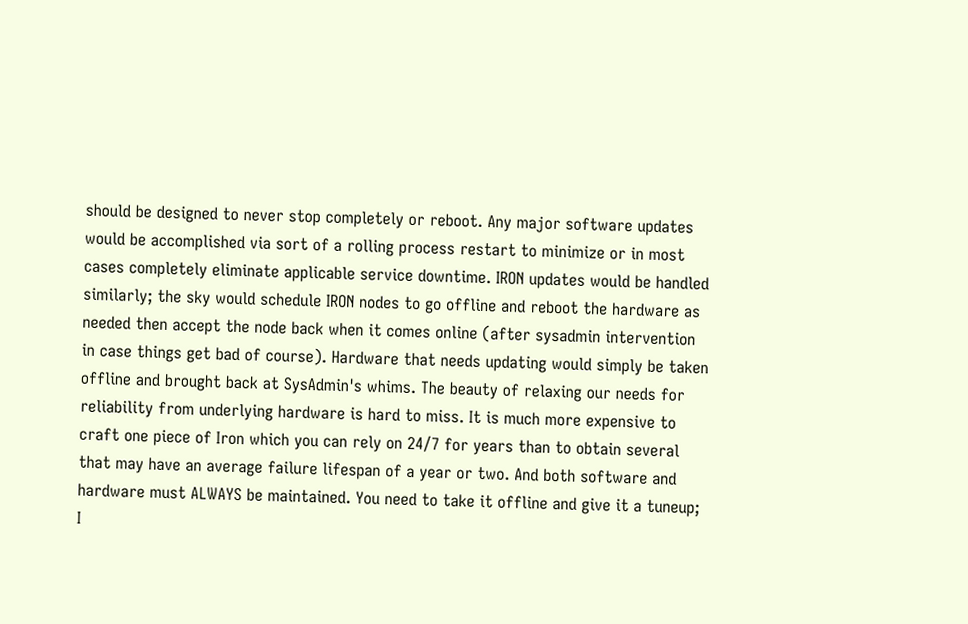should be designed to never stop completely or reboot. Any major software updates would be accomplished via sort of a rolling process restart to minimize or in most cases completely eliminate applicable service downtime. IRON updates would be handled similarly; the sky would schedule IRON nodes to go offline and reboot the hardware as needed then accept the node back when it comes online (after sysadmin intervention in case things get bad of course). Hardware that needs updating would simply be taken offline and brought back at SysAdmin's whims. The beauty of relaxing our needs for reliability from underlying hardware is hard to miss. It is much more expensive to craft one piece of Iron which you can rely on 24/7 for years than to obtain several that may have an average failure lifespan of a year or two. And both software and hardware must ALWAYS be maintained. You need to take it offline and give it a tuneup; I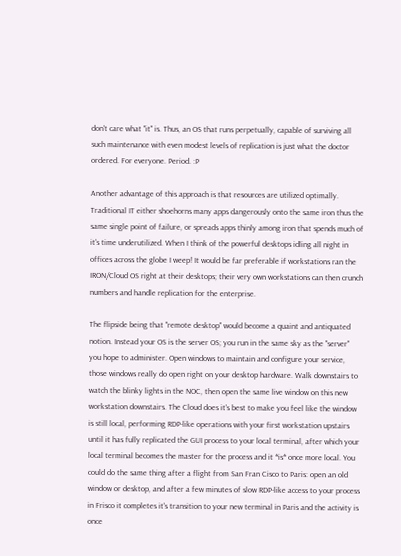don't care what "it" is. Thus, an OS that runs perpetually, capable of surviving all such maintenance with even modest levels of replication is just what the doctor ordered. For everyone. Period. :P

Another advantage of this approach is that resources are utilized optimally. Traditional IT either shoehorns many apps dangerously onto the same iron thus the same single point of failure, or spreads apps thinly among iron that spends much of it's time underutilized. When I think of the powerful desktops idling all night in offices across the globe I weep! It would be far preferable if workstations ran the IRON/Cloud OS right at their desktops; their very own workstations can then crunch numbers and handle replication for the enterprise.

The flipside being that "remote desktop" would become a quaint and antiquated notion. Instead your OS is the server OS; you run in the same sky as the "server" you hope to administer. Open windows to maintain and configure your service, those windows really do open right on your desktop hardware. Walk downstairs to watch the blinky lights in the NOC, then open the same live window on this new workstation downstairs. The Cloud does it's best to make you feel like the window is still local, performing RDP-like operations with your first workstation upstairs until it has fully replicated the GUI process to your local terminal, after which your local terminal becomes the master for the process and it *is* once more local. You could do the same thing after a flight from San Fran Cisco to Paris: open an old window or desktop, and after a few minutes of slow RDP-like access to your process in Frisco it completes it's transition to your new terminal in Paris and the activity is once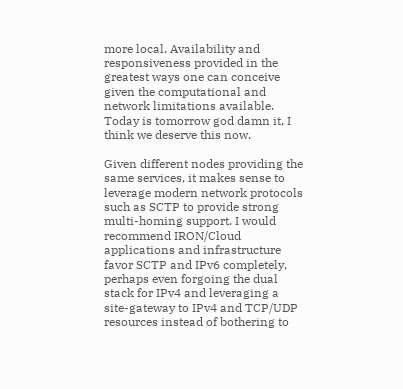more local. Availability and responsiveness provided in the greatest ways one can conceive given the computational and network limitations available. Today is tomorrow god damn it, I think we deserve this now.

Given different nodes providing the same services, it makes sense to leverage modern network protocols such as SCTP to provide strong multi-homing support. I would recommend IRON/Cloud applications and infrastructure favor SCTP and IPv6 completely, perhaps even forgoing the dual stack for IPv4 and leveraging a site-gateway to IPv4 and TCP/UDP resources instead of bothering to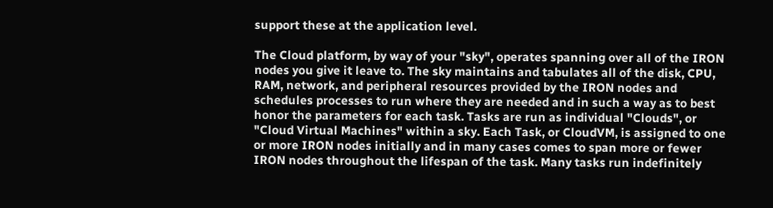support these at the application level.

The Cloud platform, by way of your "sky", operates spanning over all of the IRON nodes you give it leave to. The sky maintains and tabulates all of the disk, CPU, RAM, network, and peripheral resources provided by the IRON nodes and schedules processes to run where they are needed and in such a way as to best honor the parameters for each task. Tasks are run as individual "Clouds", or "Cloud Virtual Machines" within a sky. Each Task, or CloudVM, is assigned to one or more IRON nodes initially and in many cases comes to span more or fewer IRON nodes throughout the lifespan of the task. Many tasks run indefinitely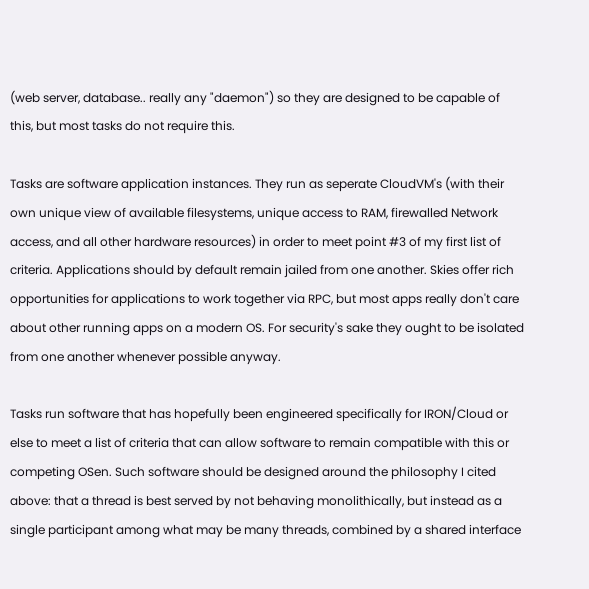(web server, database.. really any "daemon") so they are designed to be capable of this, but most tasks do not require this.

Tasks are software application instances. They run as seperate CloudVM's (with their own unique view of available filesystems, unique access to RAM, firewalled Network access, and all other hardware resources) in order to meet point #3 of my first list of criteria. Applications should by default remain jailed from one another. Skies offer rich opportunities for applications to work together via RPC, but most apps really don't care about other running apps on a modern OS. For security's sake they ought to be isolated from one another whenever possible anyway.

Tasks run software that has hopefully been engineered specifically for IRON/Cloud or else to meet a list of criteria that can allow software to remain compatible with this or competing OSen. Such software should be designed around the philosophy I cited above: that a thread is best served by not behaving monolithically, but instead as a single participant among what may be many threads, combined by a shared interface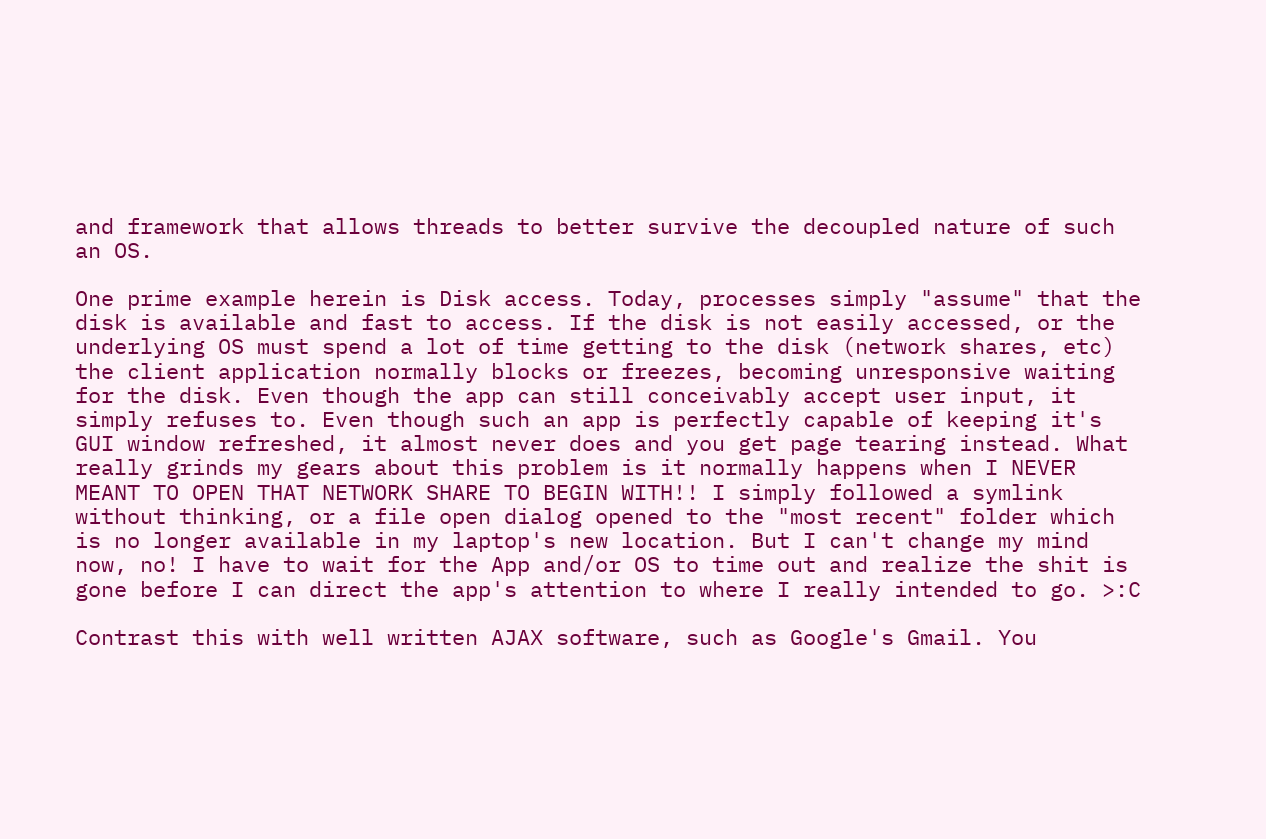and framework that allows threads to better survive the decoupled nature of such an OS.

One prime example herein is Disk access. Today, processes simply "assume" that the disk is available and fast to access. If the disk is not easily accessed, or the underlying OS must spend a lot of time getting to the disk (network shares, etc) the client application normally blocks or freezes, becoming unresponsive waiting for the disk. Even though the app can still conceivably accept user input, it simply refuses to. Even though such an app is perfectly capable of keeping it's GUI window refreshed, it almost never does and you get page tearing instead. What really grinds my gears about this problem is it normally happens when I NEVER MEANT TO OPEN THAT NETWORK SHARE TO BEGIN WITH!! I simply followed a symlink without thinking, or a file open dialog opened to the "most recent" folder which is no longer available in my laptop's new location. But I can't change my mind now, no! I have to wait for the App and/or OS to time out and realize the shit is gone before I can direct the app's attention to where I really intended to go. >:C

Contrast this with well written AJAX software, such as Google's Gmail. You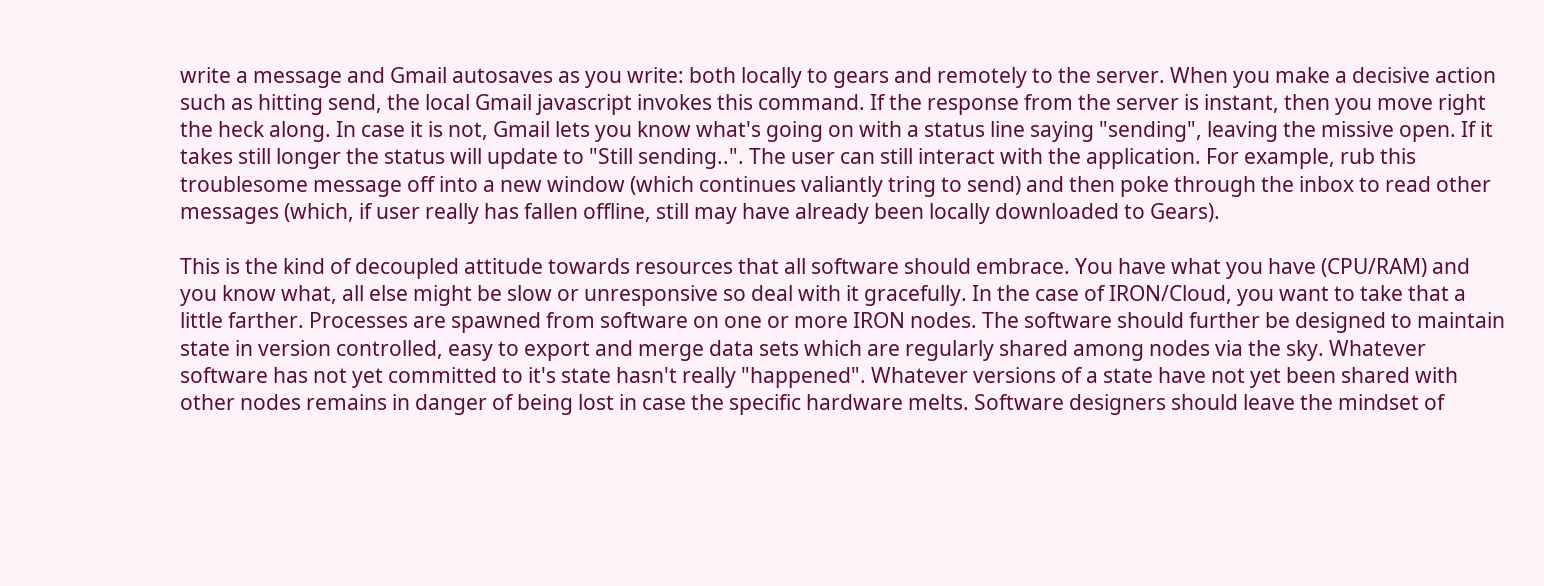write a message and Gmail autosaves as you write: both locally to gears and remotely to the server. When you make a decisive action such as hitting send, the local Gmail javascript invokes this command. If the response from the server is instant, then you move right the heck along. In case it is not, Gmail lets you know what's going on with a status line saying "sending", leaving the missive open. If it takes still longer the status will update to "Still sending..". The user can still interact with the application. For example, rub this troublesome message off into a new window (which continues valiantly tring to send) and then poke through the inbox to read other messages (which, if user really has fallen offline, still may have already been locally downloaded to Gears).

This is the kind of decoupled attitude towards resources that all software should embrace. You have what you have (CPU/RAM) and you know what, all else might be slow or unresponsive so deal with it gracefully. In the case of IRON/Cloud, you want to take that a little farther. Processes are spawned from software on one or more IRON nodes. The software should further be designed to maintain state in version controlled, easy to export and merge data sets which are regularly shared among nodes via the sky. Whatever software has not yet committed to it's state hasn't really "happened". Whatever versions of a state have not yet been shared with other nodes remains in danger of being lost in case the specific hardware melts. Software designers should leave the mindset of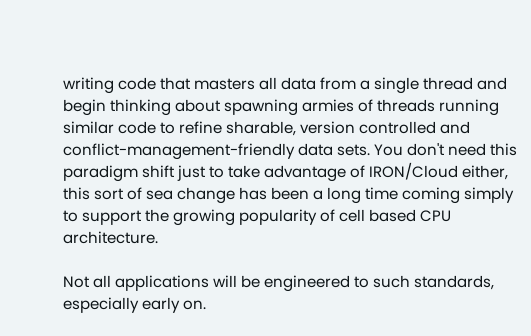writing code that masters all data from a single thread and begin thinking about spawning armies of threads running similar code to refine sharable, version controlled and conflict-management-friendly data sets. You don't need this paradigm shift just to take advantage of IRON/Cloud either, this sort of sea change has been a long time coming simply to support the growing popularity of cell based CPU architecture.

Not all applications will be engineered to such standards, especially early on.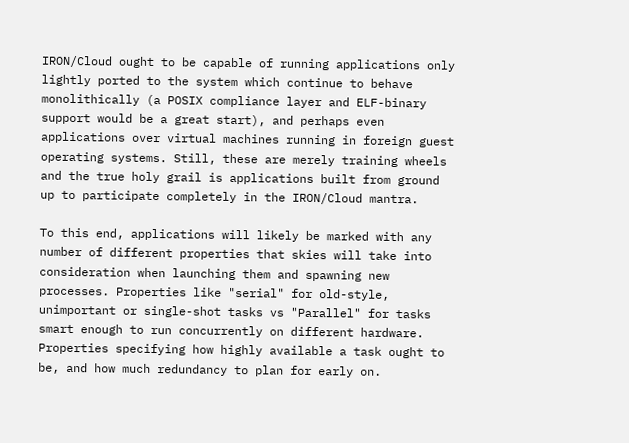IRON/Cloud ought to be capable of running applications only lightly ported to the system which continue to behave monolithically (a POSIX compliance layer and ELF-binary support would be a great start), and perhaps even applications over virtual machines running in foreign guest operating systems. Still, these are merely training wheels and the true holy grail is applications built from ground up to participate completely in the IRON/Cloud mantra.

To this end, applications will likely be marked with any number of different properties that skies will take into consideration when launching them and spawning new processes. Properties like "serial" for old-style, unimportant or single-shot tasks vs "Parallel" for tasks smart enough to run concurrently on different hardware. Properties specifying how highly available a task ought to be, and how much redundancy to plan for early on.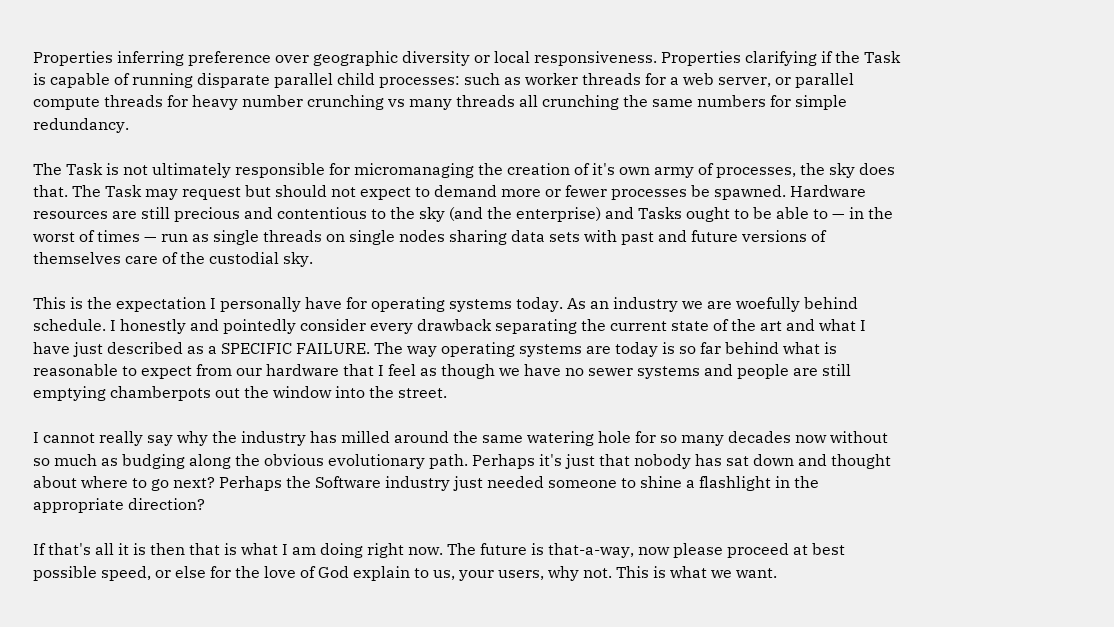Properties inferring preference over geographic diversity or local responsiveness. Properties clarifying if the Task is capable of running disparate parallel child processes: such as worker threads for a web server, or parallel compute threads for heavy number crunching vs many threads all crunching the same numbers for simple redundancy.

The Task is not ultimately responsible for micromanaging the creation of it's own army of processes, the sky does that. The Task may request but should not expect to demand more or fewer processes be spawned. Hardware resources are still precious and contentious to the sky (and the enterprise) and Tasks ought to be able to — in the worst of times — run as single threads on single nodes sharing data sets with past and future versions of themselves care of the custodial sky.

This is the expectation I personally have for operating systems today. As an industry we are woefully behind schedule. I honestly and pointedly consider every drawback separating the current state of the art and what I have just described as a SPECIFIC FAILURE. The way operating systems are today is so far behind what is reasonable to expect from our hardware that I feel as though we have no sewer systems and people are still emptying chamberpots out the window into the street.

I cannot really say why the industry has milled around the same watering hole for so many decades now without so much as budging along the obvious evolutionary path. Perhaps it's just that nobody has sat down and thought about where to go next? Perhaps the Software industry just needed someone to shine a flashlight in the appropriate direction?

If that's all it is then that is what I am doing right now. The future is that-a-way, now please proceed at best possible speed, or else for the love of God explain to us, your users, why not. This is what we want.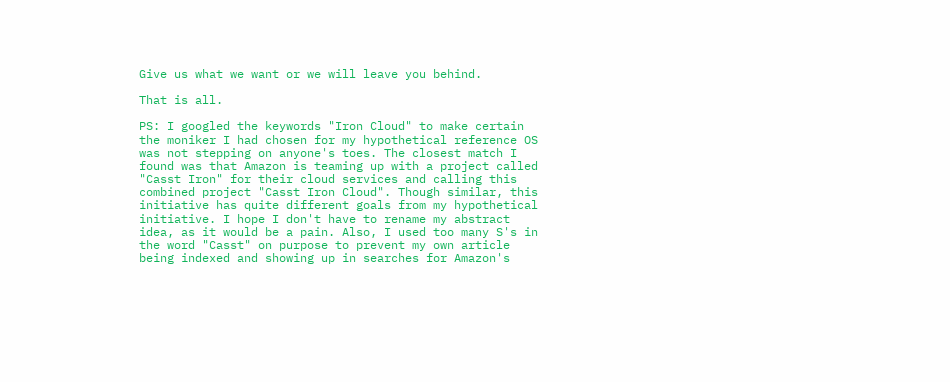Give us what we want or we will leave you behind.

That is all.

PS: I googled the keywords "Iron Cloud" to make certain the moniker I had chosen for my hypothetical reference OS was not stepping on anyone's toes. The closest match I found was that Amazon is teaming up with a project called "Casst Iron" for their cloud services and calling this combined project "Casst Iron Cloud". Though similar, this initiative has quite different goals from my hypothetical initiative. I hope I don't have to rename my abstract idea, as it would be a pain. Also, I used too many S's in the word "Casst" on purpose to prevent my own article being indexed and showing up in searches for Amazon's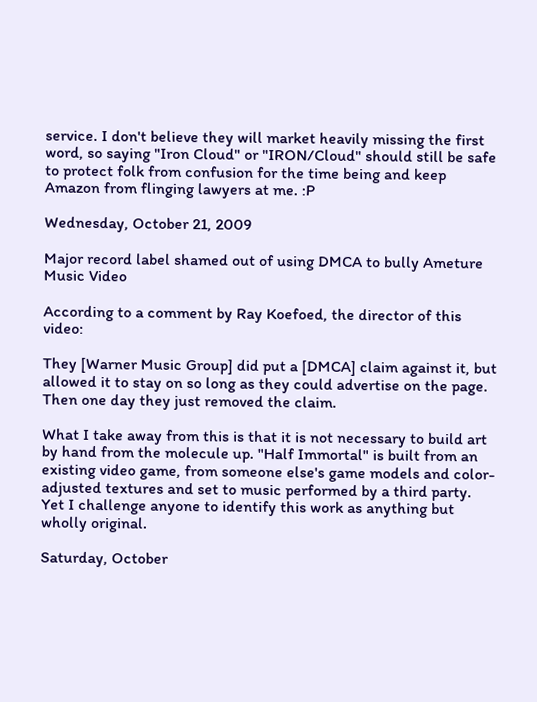service. I don't believe they will market heavily missing the first word, so saying "Iron Cloud" or "IRON/Cloud" should still be safe to protect folk from confusion for the time being and keep Amazon from flinging lawyers at me. :P

Wednesday, October 21, 2009

Major record label shamed out of using DMCA to bully Ameture Music Video

According to a comment by Ray Koefoed, the director of this video:

They [Warner Music Group] did put a [DMCA] claim against it, but allowed it to stay on so long as they could advertise on the page. Then one day they just removed the claim.

What I take away from this is that it is not necessary to build art by hand from the molecule up. "Half Immortal" is built from an existing video game, from someone else's game models and color-adjusted textures and set to music performed by a third party. Yet I challenge anyone to identify this work as anything but wholly original.

Saturday, October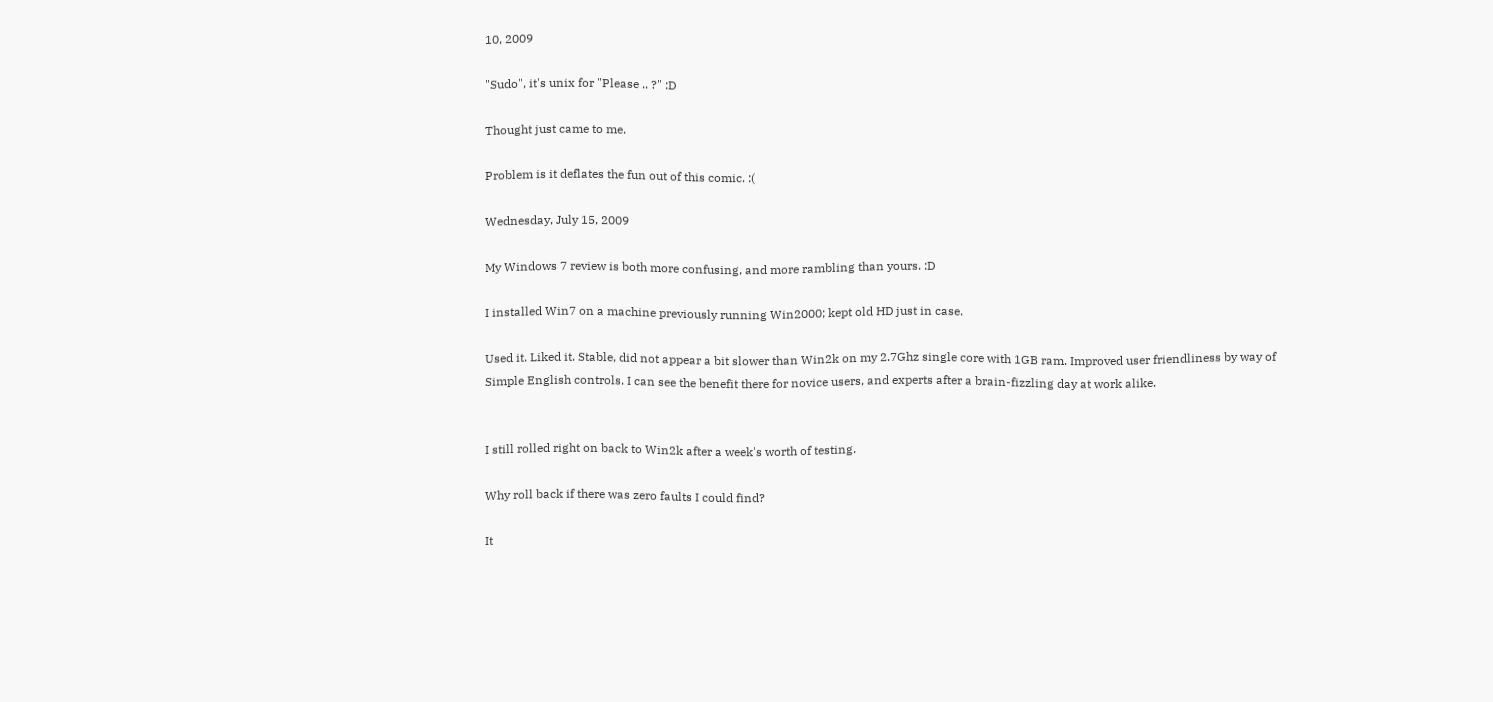10, 2009

"Sudo", it's unix for "Please .. ?" :D

Thought just came to me.

Problem is it deflates the fun out of this comic. :(

Wednesday, July 15, 2009

My Windows 7 review is both more confusing, and more rambling than yours. :D

I installed Win7 on a machine previously running Win2000; kept old HD just in case.

Used it. Liked it. Stable, did not appear a bit slower than Win2k on my 2.7Ghz single core with 1GB ram. Improved user friendliness by way of Simple English controls. I can see the benefit there for novice users, and experts after a brain-fizzling day at work alike.


I still rolled right on back to Win2k after a week's worth of testing.

Why roll back if there was zero faults I could find?

It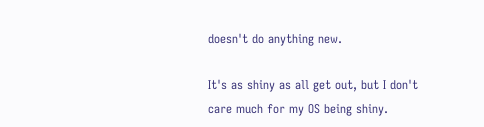doesn't do anything new.

It's as shiny as all get out, but I don't care much for my OS being shiny.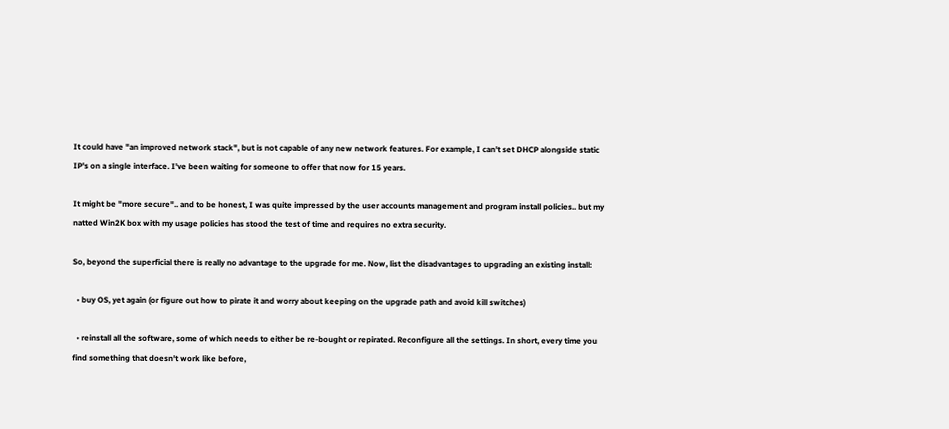It could have "an improved network stack", but is not capable of any new network features. For example, I can't set DHCP alongside static IP's on a single interface. I've been waiting for someone to offer that now for 15 years.

It might be "more secure".. and to be honest, I was quite impressed by the user accounts management and program install policies.. but my natted Win2K box with my usage policies has stood the test of time and requires no extra security.

So, beyond the superficial there is really no advantage to the upgrade for me. Now, list the disadvantages to upgrading an existing install:

  • buy OS, yet again (or figure out how to pirate it and worry about keeping on the upgrade path and avoid kill switches)

  • reinstall all the software, some of which needs to either be re-bought or repirated. Reconfigure all the settings. In short, every time you find something that doesn't work like before,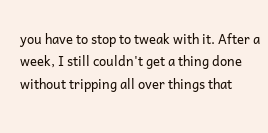you have to stop to tweak with it. After a week, I still couldn't get a thing done without tripping all over things that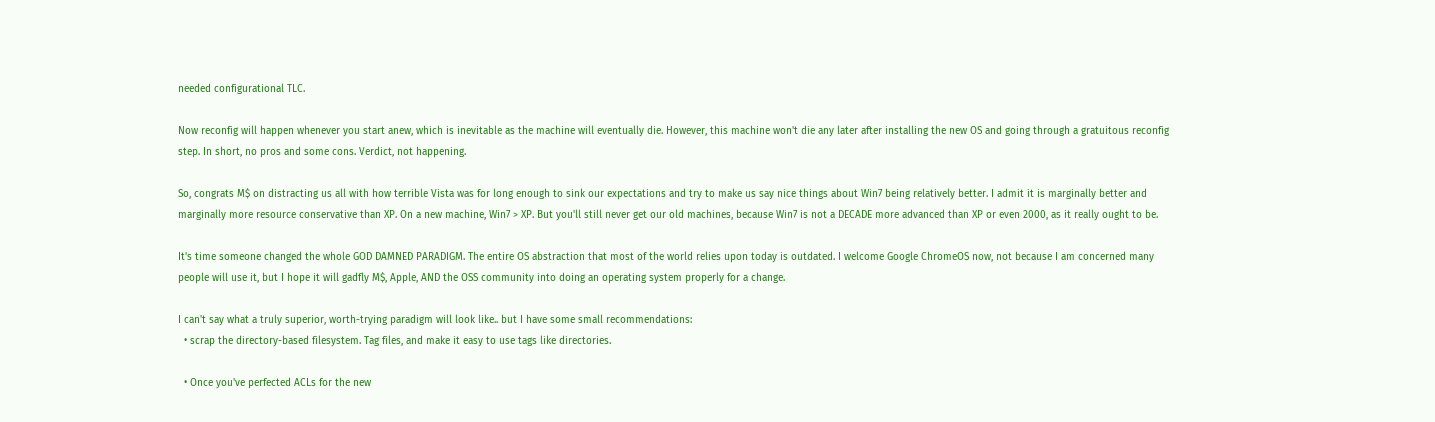needed configurational TLC.

Now reconfig will happen whenever you start anew, which is inevitable as the machine will eventually die. However, this machine won't die any later after installing the new OS and going through a gratuitous reconfig step. In short, no pros and some cons. Verdict, not happening.

So, congrats M$ on distracting us all with how terrible Vista was for long enough to sink our expectations and try to make us say nice things about Win7 being relatively better. I admit it is marginally better and marginally more resource conservative than XP. On a new machine, Win7 > XP. But you'll still never get our old machines, because Win7 is not a DECADE more advanced than XP or even 2000, as it really ought to be.

It's time someone changed the whole GOD DAMNED PARADIGM. The entire OS abstraction that most of the world relies upon today is outdated. I welcome Google ChromeOS now, not because I am concerned many people will use it, but I hope it will gadfly M$, Apple, AND the OSS community into doing an operating system properly for a change.

I can't say what a truly superior, worth-trying paradigm will look like.. but I have some small recommendations:
  • scrap the directory-based filesystem. Tag files, and make it easy to use tags like directories.

  • Once you've perfected ACLs for the new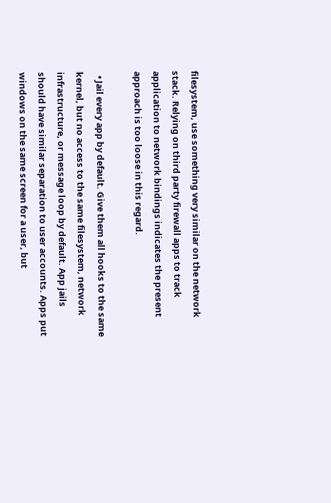filesystem, use something very similar on the network stack. Relying on third party firewall apps to track application to network bindings indicates the present approach is too loose in this regard.

  • Jail every app by default. Give them all hooks to the same kernel, but no access to the same filesystem, network infrastructure, or message loop by default. App jails should have similar separation to user accounts. Apps put windows on the same screen for a user, but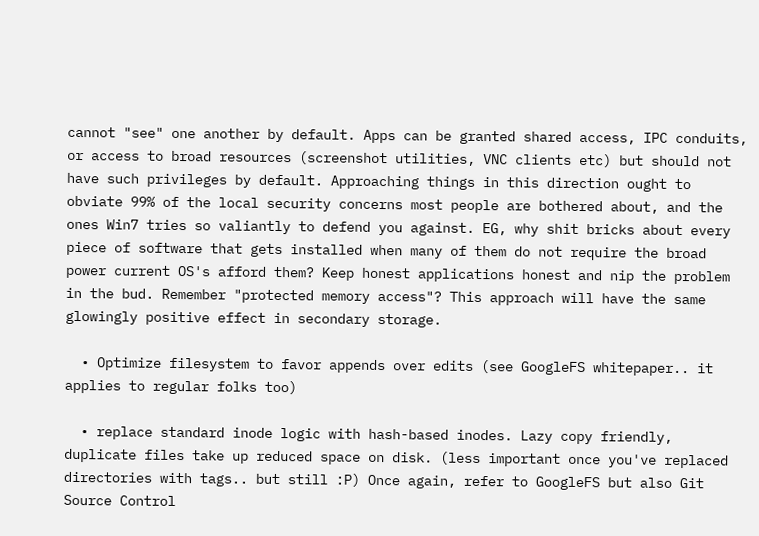cannot "see" one another by default. Apps can be granted shared access, IPC conduits, or access to broad resources (screenshot utilities, VNC clients etc) but should not have such privileges by default. Approaching things in this direction ought to obviate 99% of the local security concerns most people are bothered about, and the ones Win7 tries so valiantly to defend you against. EG, why shit bricks about every piece of software that gets installed when many of them do not require the broad power current OS's afford them? Keep honest applications honest and nip the problem in the bud. Remember "protected memory access"? This approach will have the same glowingly positive effect in secondary storage.

  • Optimize filesystem to favor appends over edits (see GoogleFS whitepaper.. it applies to regular folks too)

  • replace standard inode logic with hash-based inodes. Lazy copy friendly, duplicate files take up reduced space on disk. (less important once you've replaced directories with tags.. but still :P) Once again, refer to GoogleFS but also Git Source Control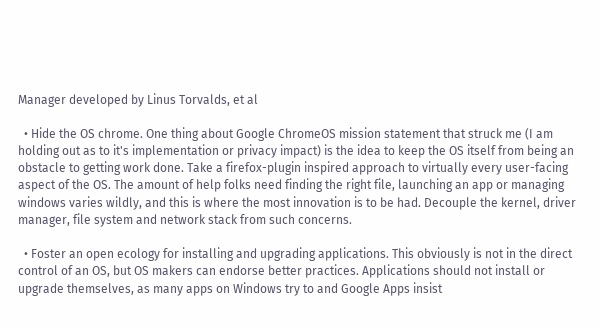Manager developed by Linus Torvalds, et al

  • Hide the OS chrome. One thing about Google ChromeOS mission statement that struck me (I am holding out as to it's implementation or privacy impact) is the idea to keep the OS itself from being an obstacle to getting work done. Take a firefox-plugin inspired approach to virtually every user-facing aspect of the OS. The amount of help folks need finding the right file, launching an app or managing windows varies wildly, and this is where the most innovation is to be had. Decouple the kernel, driver manager, file system and network stack from such concerns.

  • Foster an open ecology for installing and upgrading applications. This obviously is not in the direct control of an OS, but OS makers can endorse better practices. Applications should not install or upgrade themselves, as many apps on Windows try to and Google Apps insist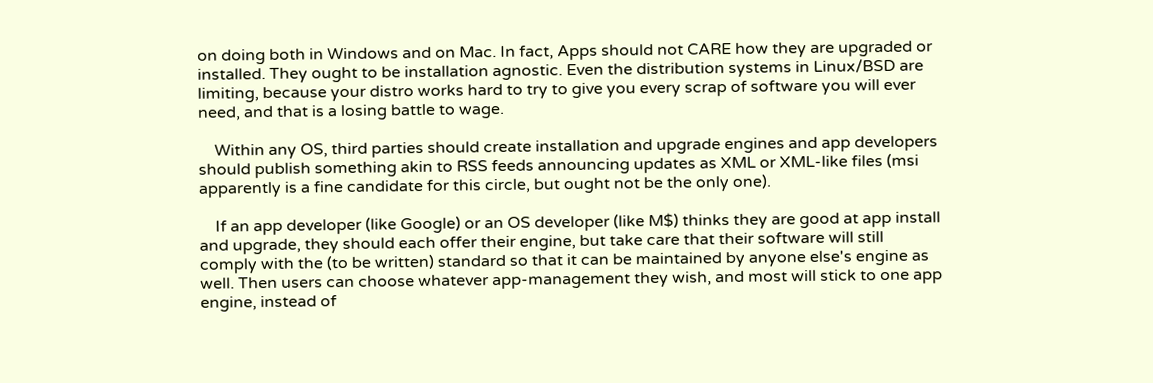on doing both in Windows and on Mac. In fact, Apps should not CARE how they are upgraded or installed. They ought to be installation agnostic. Even the distribution systems in Linux/BSD are limiting, because your distro works hard to try to give you every scrap of software you will ever need, and that is a losing battle to wage.

    Within any OS, third parties should create installation and upgrade engines and app developers should publish something akin to RSS feeds announcing updates as XML or XML-like files (msi apparently is a fine candidate for this circle, but ought not be the only one).

    If an app developer (like Google) or an OS developer (like M$) thinks they are good at app install and upgrade, they should each offer their engine, but take care that their software will still comply with the (to be written) standard so that it can be maintained by anyone else's engine as well. Then users can choose whatever app-management they wish, and most will stick to one app engine, instead of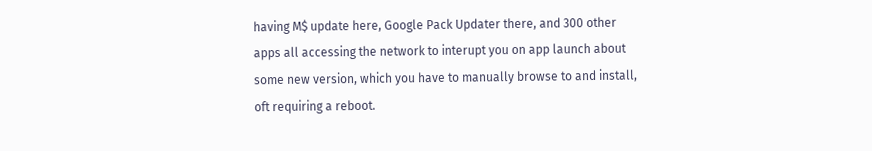having M$ update here, Google Pack Updater there, and 300 other apps all accessing the network to interupt you on app launch about some new version, which you have to manually browse to and install, oft requiring a reboot.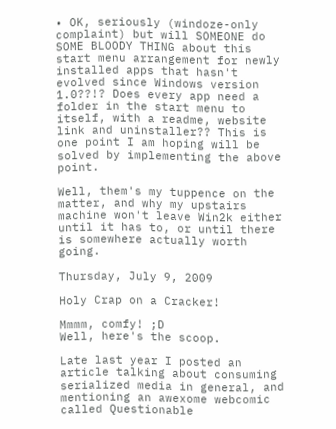• OK, seriously (windoze-only complaint) but will SOMEONE do SOME BLOODY THING about this start menu arrangement for newly installed apps that hasn't evolved since Windows version 1.0??!? Does every app need a folder in the start menu to itself, with a readme, website link and uninstaller?? This is one point I am hoping will be solved by implementing the above point.

Well, them's my tuppence on the matter, and why my upstairs machine won't leave Win2k either until it has to, or until there is somewhere actually worth going.

Thursday, July 9, 2009

Holy Crap on a Cracker!

Mmmm, comfy! ;D
Well, here's the scoop.

Late last year I posted an article talking about consuming serialized media in general, and mentioning an awexome webcomic called Questionable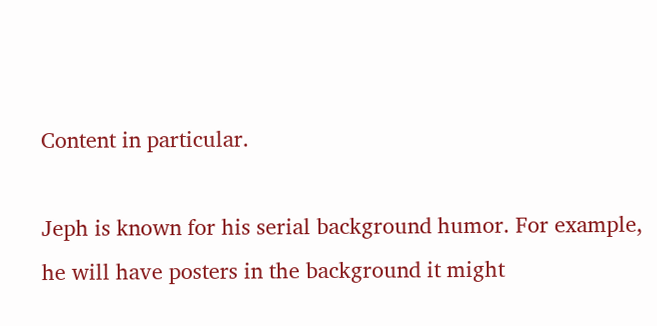Content in particular.

Jeph is known for his serial background humor. For example, he will have posters in the background it might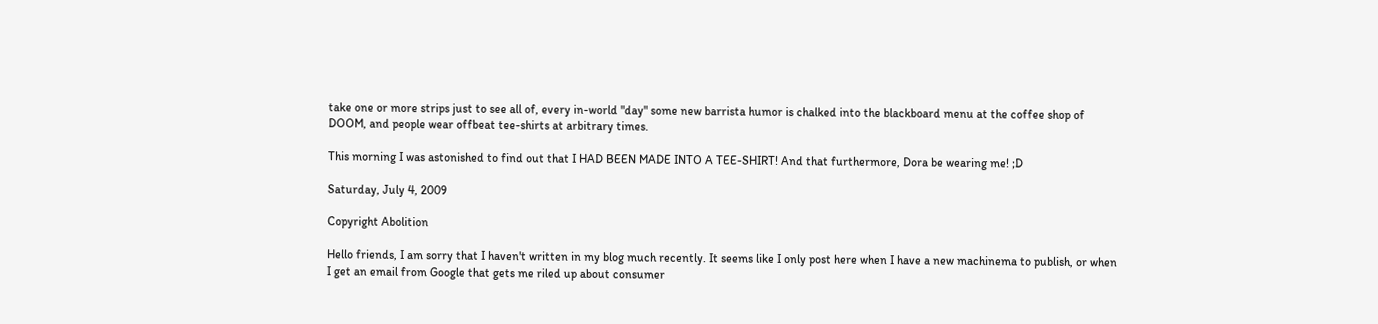take one or more strips just to see all of, every in-world "day" some new barrista humor is chalked into the blackboard menu at the coffee shop of DOOM, and people wear offbeat tee-shirts at arbitrary times.

This morning I was astonished to find out that I HAD BEEN MADE INTO A TEE-SHIRT! And that furthermore, Dora be wearing me! ;D

Saturday, July 4, 2009

Copyright Abolition

Hello friends, I am sorry that I haven't written in my blog much recently. It seems like I only post here when I have a new machinema to publish, or when I get an email from Google that gets me riled up about consumer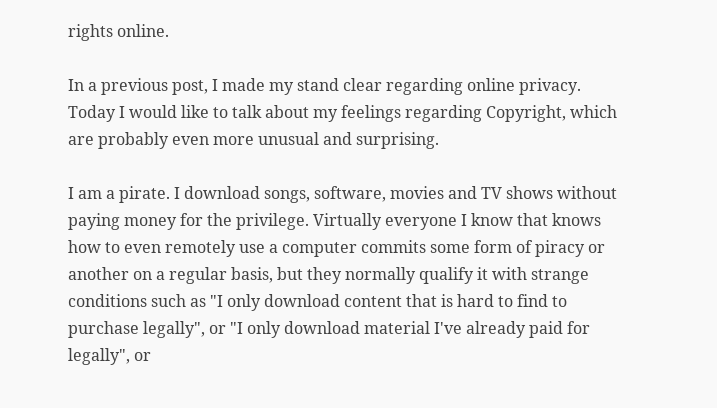rights online.

In a previous post, I made my stand clear regarding online privacy. Today I would like to talk about my feelings regarding Copyright, which are probably even more unusual and surprising.

I am a pirate. I download songs, software, movies and TV shows without paying money for the privilege. Virtually everyone I know that knows how to even remotely use a computer commits some form of piracy or another on a regular basis, but they normally qualify it with strange conditions such as "I only download content that is hard to find to purchase legally", or "I only download material I've already paid for legally", or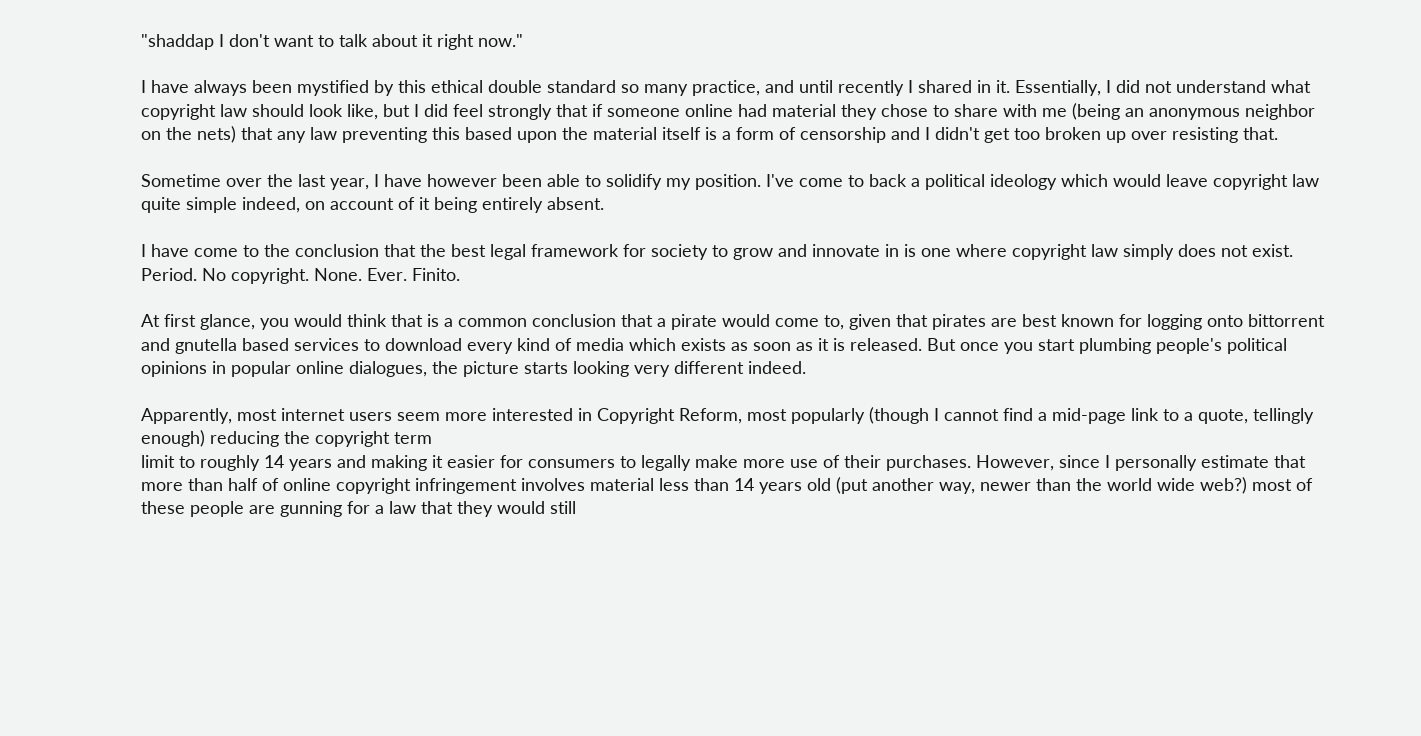"shaddap I don't want to talk about it right now."

I have always been mystified by this ethical double standard so many practice, and until recently I shared in it. Essentially, I did not understand what copyright law should look like, but I did feel strongly that if someone online had material they chose to share with me (being an anonymous neighbor on the nets) that any law preventing this based upon the material itself is a form of censorship and I didn't get too broken up over resisting that.

Sometime over the last year, I have however been able to solidify my position. I've come to back a political ideology which would leave copyright law quite simple indeed, on account of it being entirely absent.

I have come to the conclusion that the best legal framework for society to grow and innovate in is one where copyright law simply does not exist. Period. No copyright. None. Ever. Finito.

At first glance, you would think that is a common conclusion that a pirate would come to, given that pirates are best known for logging onto bittorrent and gnutella based services to download every kind of media which exists as soon as it is released. But once you start plumbing people's political opinions in popular online dialogues, the picture starts looking very different indeed.

Apparently, most internet users seem more interested in Copyright Reform, most popularly (though I cannot find a mid-page link to a quote, tellingly enough) reducing the copyright term
limit to roughly 14 years and making it easier for consumers to legally make more use of their purchases. However, since I personally estimate that more than half of online copyright infringement involves material less than 14 years old (put another way, newer than the world wide web?) most of these people are gunning for a law that they would still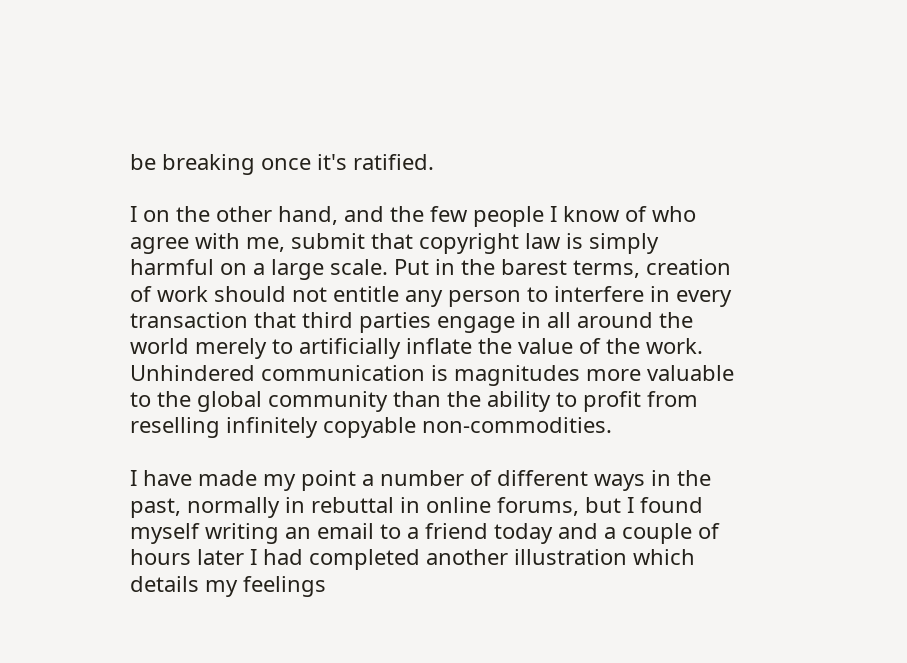be breaking once it's ratified.

I on the other hand, and the few people I know of who agree with me, submit that copyright law is simply harmful on a large scale. Put in the barest terms, creation of work should not entitle any person to interfere in every transaction that third parties engage in all around the world merely to artificially inflate the value of the work. Unhindered communication is magnitudes more valuable to the global community than the ability to profit from reselling infinitely copyable non-commodities.

I have made my point a number of different ways in the past, normally in rebuttal in online forums, but I found myself writing an email to a friend today and a couple of hours later I had completed another illustration which details my feelings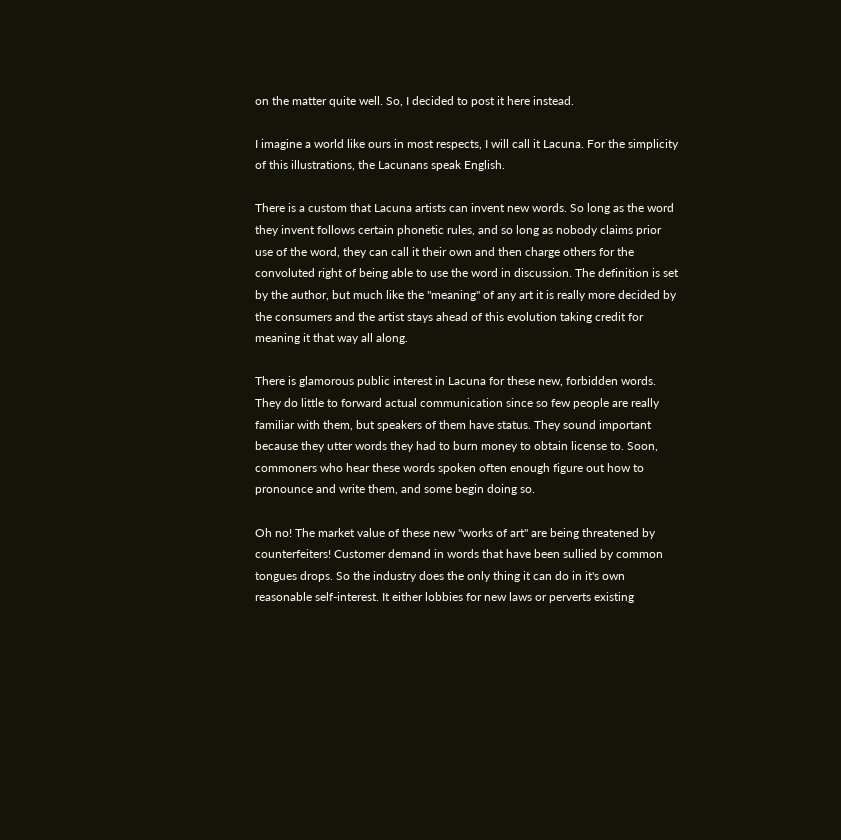on the matter quite well. So, I decided to post it here instead.

I imagine a world like ours in most respects, I will call it Lacuna. For the simplicity of this illustrations, the Lacunans speak English.

There is a custom that Lacuna artists can invent new words. So long as the word they invent follows certain phonetic rules, and so long as nobody claims prior use of the word, they can call it their own and then charge others for the convoluted right of being able to use the word in discussion. The definition is set by the author, but much like the "meaning" of any art it is really more decided by the consumers and the artist stays ahead of this evolution taking credit for meaning it that way all along.

There is glamorous public interest in Lacuna for these new, forbidden words. They do little to forward actual communication since so few people are really familiar with them, but speakers of them have status. They sound important because they utter words they had to burn money to obtain license to. Soon, commoners who hear these words spoken often enough figure out how to pronounce and write them, and some begin doing so.

Oh no! The market value of these new "works of art" are being threatened by counterfeiters! Customer demand in words that have been sullied by common tongues drops. So the industry does the only thing it can do in it's own reasonable self-interest. It either lobbies for new laws or perverts existing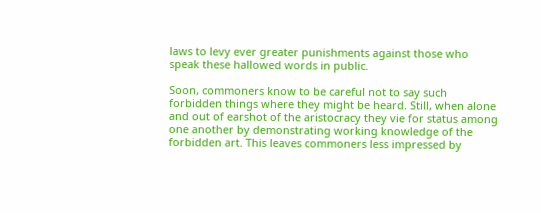laws to levy ever greater punishments against those who speak these hallowed words in public.

Soon, commoners know to be careful not to say such forbidden things where they might be heard. Still, when alone and out of earshot of the aristocracy they vie for status among one another by demonstrating working knowledge of the forbidden art. This leaves commoners less impressed by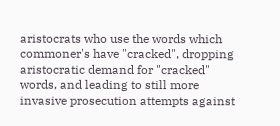aristocrats who use the words which commoner's have "cracked", dropping aristocratic demand for "cracked" words, and leading to still more invasive prosecution attempts against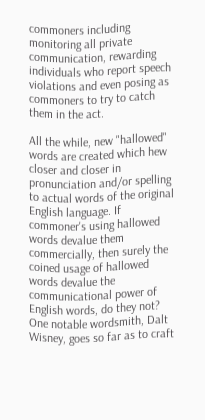commoners including monitoring all private communication, rewarding individuals who report speech violations and even posing as commoners to try to catch them in the act.

All the while, new "hallowed" words are created which hew closer and closer in pronunciation and/or spelling to actual words of the original English language. If commoner's using hallowed words devalue them commercially, then surely the coined usage of hallowed words devalue the communicational power of English words, do they not? One notable wordsmith, Dalt Wisney, goes so far as to craft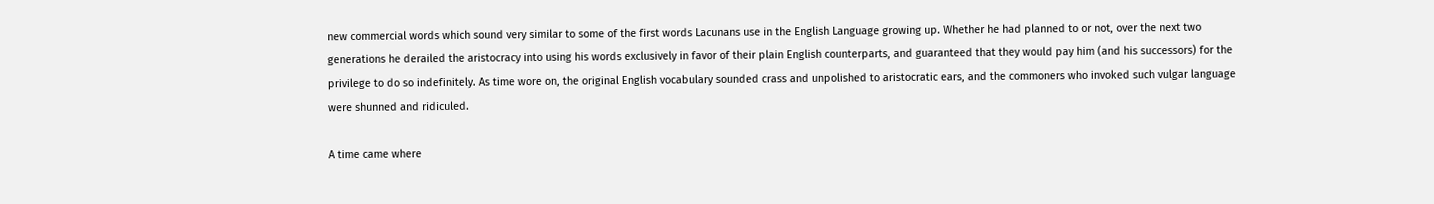new commercial words which sound very similar to some of the first words Lacunans use in the English Language growing up. Whether he had planned to or not, over the next two generations he derailed the aristocracy into using his words exclusively in favor of their plain English counterparts, and guaranteed that they would pay him (and his successors) for the privilege to do so indefinitely. As time wore on, the original English vocabulary sounded crass and unpolished to aristocratic ears, and the commoners who invoked such vulgar language were shunned and ridiculed.

A time came where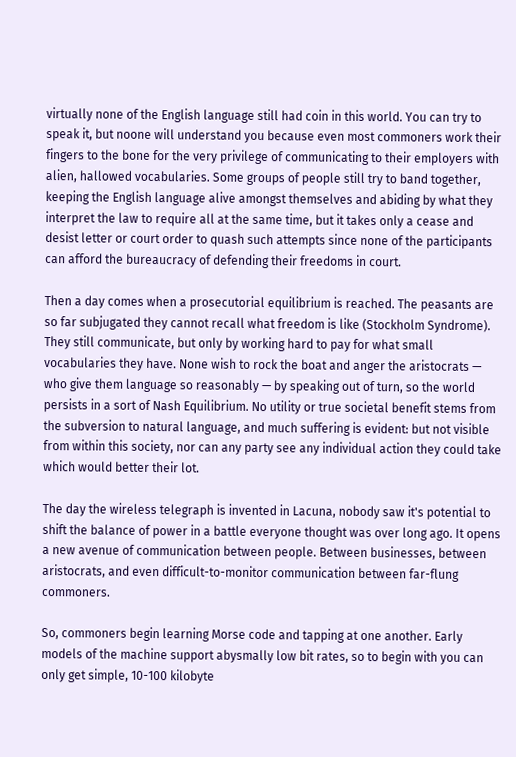virtually none of the English language still had coin in this world. You can try to speak it, but noone will understand you because even most commoners work their fingers to the bone for the very privilege of communicating to their employers with alien, hallowed vocabularies. Some groups of people still try to band together, keeping the English language alive amongst themselves and abiding by what they interpret the law to require all at the same time, but it takes only a cease and desist letter or court order to quash such attempts since none of the participants can afford the bureaucracy of defending their freedoms in court.

Then a day comes when a prosecutorial equilibrium is reached. The peasants are so far subjugated they cannot recall what freedom is like (Stockholm Syndrome). They still communicate, but only by working hard to pay for what small vocabularies they have. None wish to rock the boat and anger the aristocrats — who give them language so reasonably — by speaking out of turn, so the world persists in a sort of Nash Equilibrium. No utility or true societal benefit stems from the subversion to natural language, and much suffering is evident: but not visible from within this society, nor can any party see any individual action they could take which would better their lot.

The day the wireless telegraph is invented in Lacuna, nobody saw it's potential to shift the balance of power in a battle everyone thought was over long ago. It opens a new avenue of communication between people. Between businesses, between aristocrats, and even difficult-to-monitor communication between far-flung commoners.

So, commoners begin learning Morse code and tapping at one another. Early models of the machine support abysmally low bit rates, so to begin with you can only get simple, 10-100 kilobyte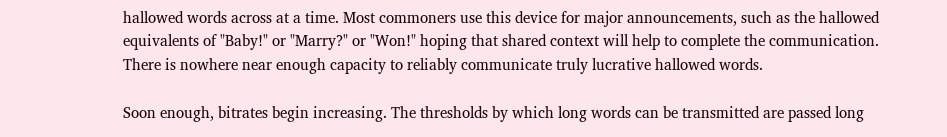hallowed words across at a time. Most commoners use this device for major announcements, such as the hallowed equivalents of "Baby!" or "Marry?" or "Won!" hoping that shared context will help to complete the communication. There is nowhere near enough capacity to reliably communicate truly lucrative hallowed words.

Soon enough, bitrates begin increasing. The thresholds by which long words can be transmitted are passed long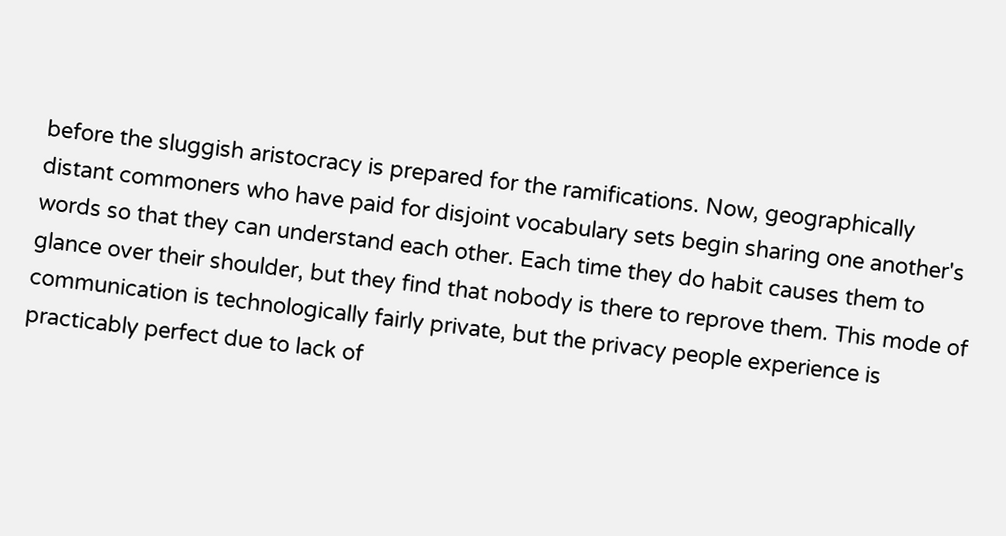before the sluggish aristocracy is prepared for the ramifications. Now, geographically distant commoners who have paid for disjoint vocabulary sets begin sharing one another's words so that they can understand each other. Each time they do habit causes them to glance over their shoulder, but they find that nobody is there to reprove them. This mode of communication is technologically fairly private, but the privacy people experience is practicably perfect due to lack of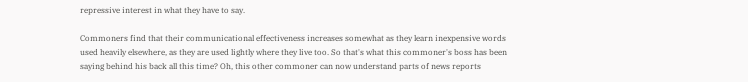repressive interest in what they have to say.

Commoners find that their communicational effectiveness increases somewhat as they learn inexpensive words used heavily elsewhere, as they are used lightly where they live too. So that's what this commoner's boss has been saying behind his back all this time? Oh, this other commoner can now understand parts of news reports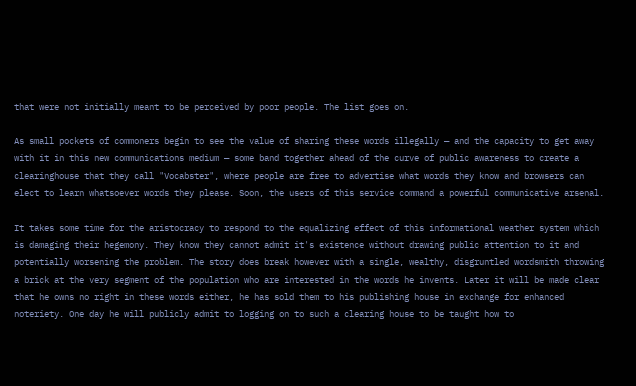that were not initially meant to be perceived by poor people. The list goes on.

As small pockets of commoners begin to see the value of sharing these words illegally — and the capacity to get away with it in this new communications medium — some band together ahead of the curve of public awareness to create a clearinghouse that they call "Vocabster", where people are free to advertise what words they know and browsers can elect to learn whatsoever words they please. Soon, the users of this service command a powerful communicative arsenal.

It takes some time for the aristocracy to respond to the equalizing effect of this informational weather system which is damaging their hegemony. They know they cannot admit it's existence without drawing public attention to it and potentially worsening the problem. The story does break however with a single, wealthy, disgruntled wordsmith throwing a brick at the very segment of the population who are interested in the words he invents. Later it will be made clear that he owns no right in these words either, he has sold them to his publishing house in exchange for enhanced noteriety. One day he will publicly admit to logging on to such a clearing house to be taught how to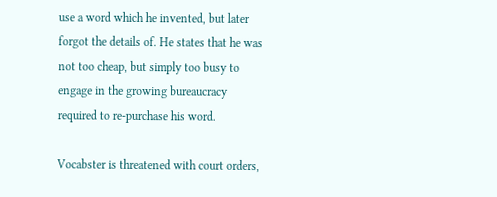use a word which he invented, but later forgot the details of. He states that he was not too cheap, but simply too busy to engage in the growing bureaucracy required to re-purchase his word.

Vocabster is threatened with court orders,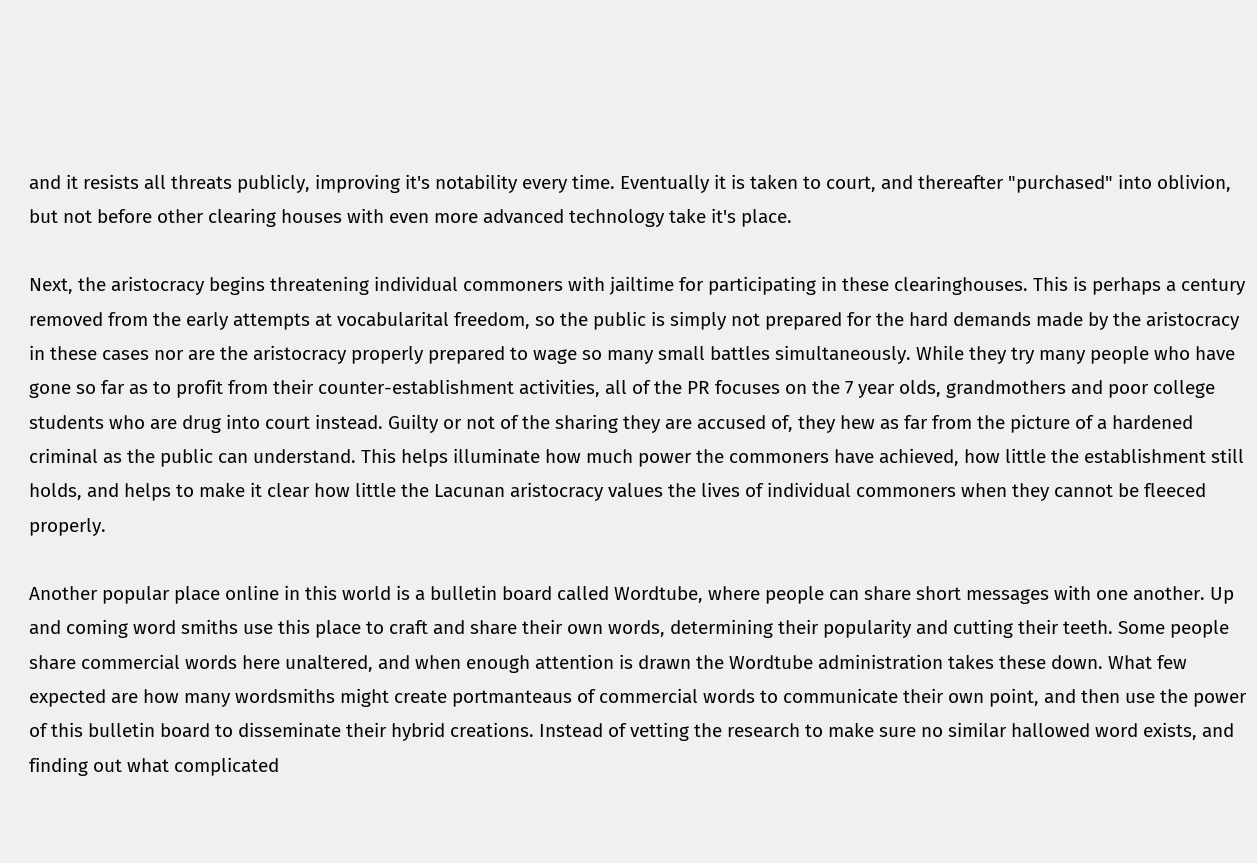and it resists all threats publicly, improving it's notability every time. Eventually it is taken to court, and thereafter "purchased" into oblivion, but not before other clearing houses with even more advanced technology take it's place.

Next, the aristocracy begins threatening individual commoners with jailtime for participating in these clearinghouses. This is perhaps a century removed from the early attempts at vocabularital freedom, so the public is simply not prepared for the hard demands made by the aristocracy in these cases nor are the aristocracy properly prepared to wage so many small battles simultaneously. While they try many people who have gone so far as to profit from their counter-establishment activities, all of the PR focuses on the 7 year olds, grandmothers and poor college students who are drug into court instead. Guilty or not of the sharing they are accused of, they hew as far from the picture of a hardened criminal as the public can understand. This helps illuminate how much power the commoners have achieved, how little the establishment still holds, and helps to make it clear how little the Lacunan aristocracy values the lives of individual commoners when they cannot be fleeced properly.

Another popular place online in this world is a bulletin board called Wordtube, where people can share short messages with one another. Up and coming word smiths use this place to craft and share their own words, determining their popularity and cutting their teeth. Some people share commercial words here unaltered, and when enough attention is drawn the Wordtube administration takes these down. What few expected are how many wordsmiths might create portmanteaus of commercial words to communicate their own point, and then use the power of this bulletin board to disseminate their hybrid creations. Instead of vetting the research to make sure no similar hallowed word exists, and finding out what complicated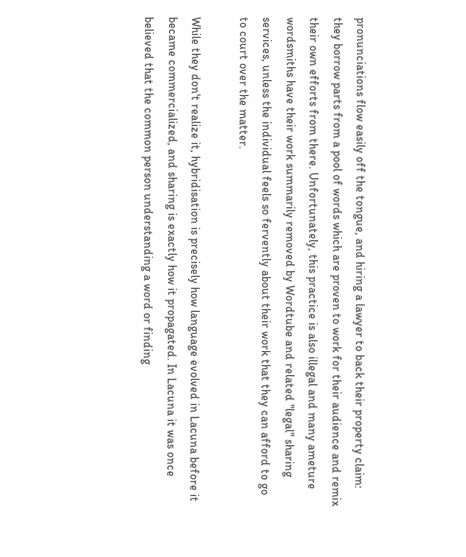pronunciations flow easily off the tongue, and hiring a lawyer to back their property claim: they borrow parts from a pool of words which are proven to work for their audience and remix their own efforts from there. Unfortunately, this practice is also illegal and many ameture wordsmiths have their work summarily removed by Wordtube and related "legal" sharing services, unless the individual feels so fervently about their work that they can afford to go to court over the matter.

While they don't realize it, hybridisation is precisely how language evolved in Lacuna before it became commercialized, and sharing is exactly how it propagated. In Lacuna it was once believed that the common person understanding a word or finding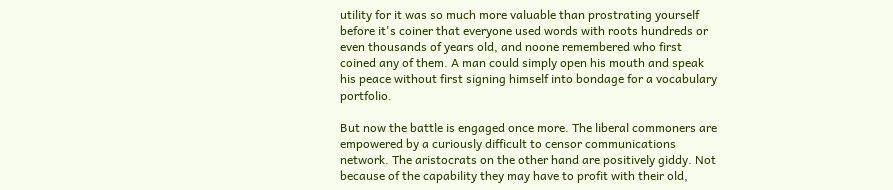utility for it was so much more valuable than prostrating yourself before it's coiner that everyone used words with roots hundreds or even thousands of years old, and noone remembered who first coined any of them. A man could simply open his mouth and speak his peace without first signing himself into bondage for a vocabulary portfolio.

But now the battle is engaged once more. The liberal commoners are empowered by a curiously difficult to censor communications network. The aristocrats on the other hand are positively giddy. Not because of the capability they may have to profit with their old,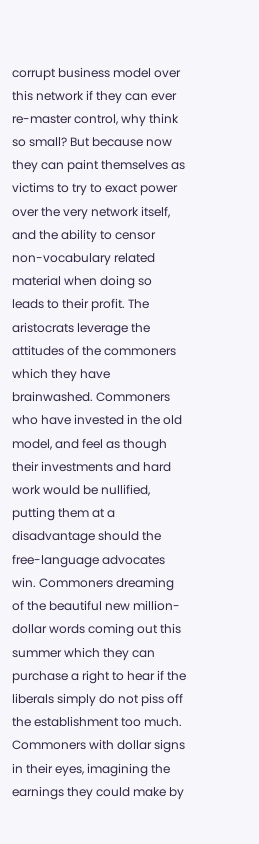corrupt business model over this network if they can ever re-master control, why think so small? But because now they can paint themselves as victims to try to exact power over the very network itself, and the ability to censor non-vocabulary related material when doing so leads to their profit. The aristocrats leverage the attitudes of the commoners which they have brainwashed. Commoners who have invested in the old model, and feel as though their investments and hard work would be nullified, putting them at a disadvantage should the free-language advocates win. Commoners dreaming of the beautiful new million-dollar words coming out this summer which they can purchase a right to hear if the liberals simply do not piss off the establishment too much. Commoners with dollar signs in their eyes, imagining the earnings they could make by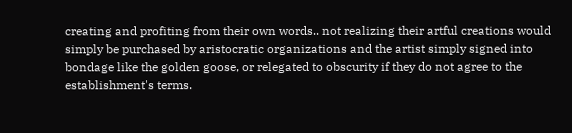creating and profiting from their own words.. not realizing their artful creations would simply be purchased by aristocratic organizations and the artist simply signed into bondage like the golden goose, or relegated to obscurity if they do not agree to the establishment's terms.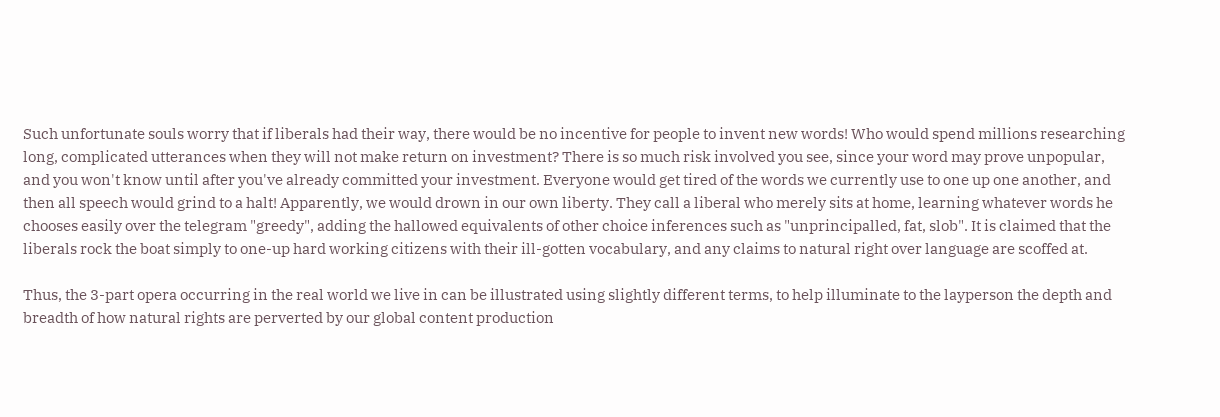Such unfortunate souls worry that if liberals had their way, there would be no incentive for people to invent new words! Who would spend millions researching long, complicated utterances when they will not make return on investment? There is so much risk involved you see, since your word may prove unpopular, and you won't know until after you've already committed your investment. Everyone would get tired of the words we currently use to one up one another, and then all speech would grind to a halt! Apparently, we would drown in our own liberty. They call a liberal who merely sits at home, learning whatever words he chooses easily over the telegram "greedy", adding the hallowed equivalents of other choice inferences such as "unprincipalled, fat, slob". It is claimed that the liberals rock the boat simply to one-up hard working citizens with their ill-gotten vocabulary, and any claims to natural right over language are scoffed at.

Thus, the 3-part opera occurring in the real world we live in can be illustrated using slightly different terms, to help illuminate to the layperson the depth and breadth of how natural rights are perverted by our global content production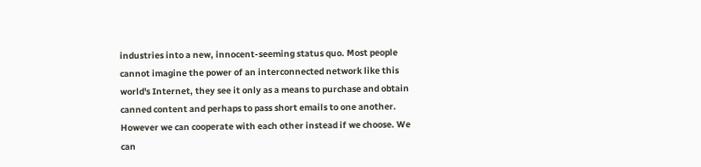industries into a new, innocent-seeming status quo. Most people cannot imagine the power of an interconnected network like this world's Internet, they see it only as a means to purchase and obtain canned content and perhaps to pass short emails to one another. However we can cooperate with each other instead if we choose. We can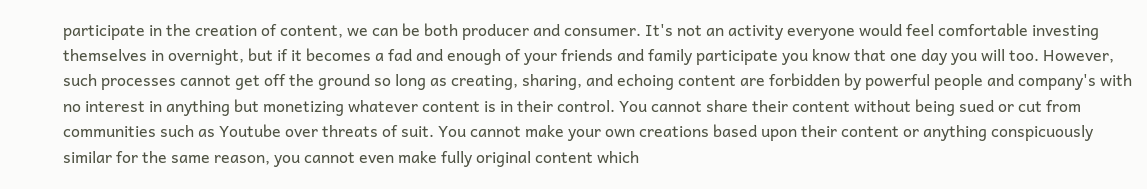participate in the creation of content, we can be both producer and consumer. It's not an activity everyone would feel comfortable investing themselves in overnight, but if it becomes a fad and enough of your friends and family participate you know that one day you will too. However, such processes cannot get off the ground so long as creating, sharing, and echoing content are forbidden by powerful people and company's with no interest in anything but monetizing whatever content is in their control. You cannot share their content without being sued or cut from communities such as Youtube over threats of suit. You cannot make your own creations based upon their content or anything conspicuously similar for the same reason, you cannot even make fully original content which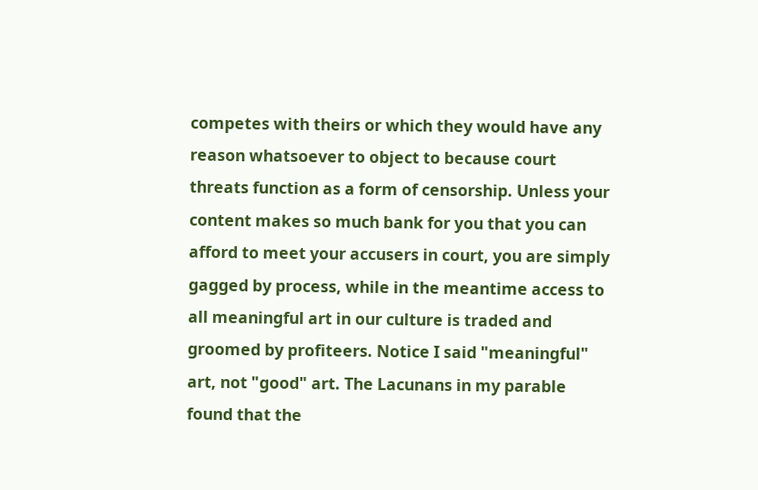competes with theirs or which they would have any reason whatsoever to object to because court threats function as a form of censorship. Unless your content makes so much bank for you that you can afford to meet your accusers in court, you are simply gagged by process, while in the meantime access to all meaningful art in our culture is traded and groomed by profiteers. Notice I said "meaningful" art, not "good" art. The Lacunans in my parable found that the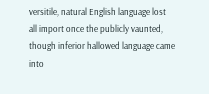versitile, natural English language lost all import once the publicly vaunted, though inferior hallowed language came into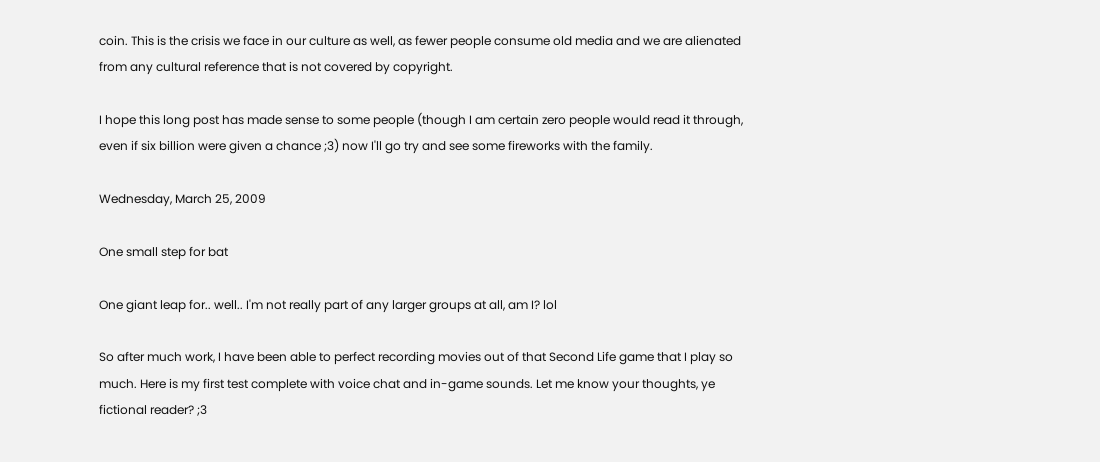coin. This is the crisis we face in our culture as well, as fewer people consume old media and we are alienated from any cultural reference that is not covered by copyright.

I hope this long post has made sense to some people (though I am certain zero people would read it through, even if six billion were given a chance ;3) now I'll go try and see some fireworks with the family.

Wednesday, March 25, 2009

One small step for bat

One giant leap for.. well.. I'm not really part of any larger groups at all, am I? lol

So after much work, I have been able to perfect recording movies out of that Second Life game that I play so much. Here is my first test complete with voice chat and in-game sounds. Let me know your thoughts, ye fictional reader? ;3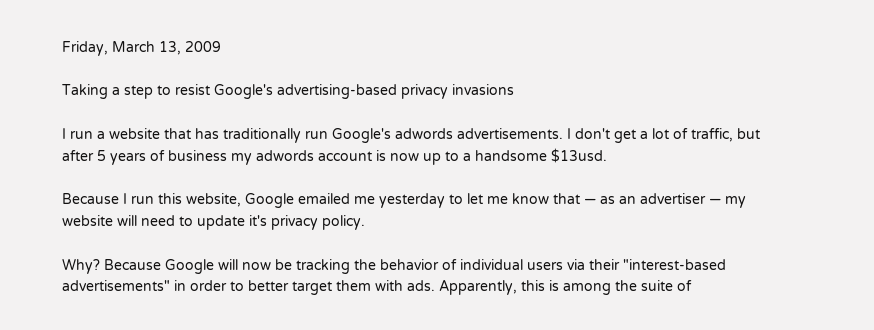Friday, March 13, 2009

Taking a step to resist Google's advertising-based privacy invasions

I run a website that has traditionally run Google's adwords advertisements. I don't get a lot of traffic, but after 5 years of business my adwords account is now up to a handsome $13usd.

Because I run this website, Google emailed me yesterday to let me know that — as an advertiser — my website will need to update it's privacy policy.

Why? Because Google will now be tracking the behavior of individual users via their "interest-based advertisements" in order to better target them with ads. Apparently, this is among the suite of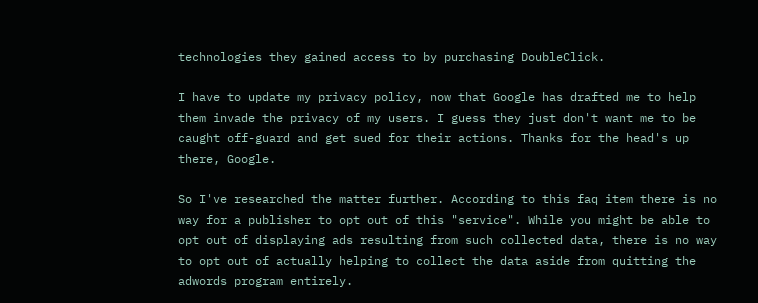technologies they gained access to by purchasing DoubleClick.

I have to update my privacy policy, now that Google has drafted me to help them invade the privacy of my users. I guess they just don't want me to be caught off-guard and get sued for their actions. Thanks for the head's up there, Google.

So I've researched the matter further. According to this faq item there is no way for a publisher to opt out of this "service". While you might be able to opt out of displaying ads resulting from such collected data, there is no way to opt out of actually helping to collect the data aside from quitting the adwords program entirely.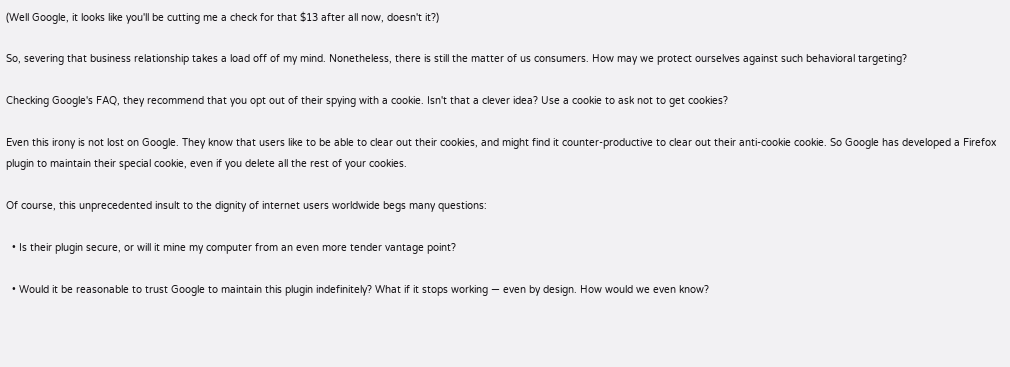(Well Google, it looks like you'll be cutting me a check for that $13 after all now, doesn't it?)

So, severing that business relationship takes a load off of my mind. Nonetheless, there is still the matter of us consumers. How may we protect ourselves against such behavioral targeting?

Checking Google's FAQ, they recommend that you opt out of their spying with a cookie. Isn't that a clever idea? Use a cookie to ask not to get cookies?

Even this irony is not lost on Google. They know that users like to be able to clear out their cookies, and might find it counter-productive to clear out their anti-cookie cookie. So Google has developed a Firefox plugin to maintain their special cookie, even if you delete all the rest of your cookies.

Of course, this unprecedented insult to the dignity of internet users worldwide begs many questions:

  • Is their plugin secure, or will it mine my computer from an even more tender vantage point?

  • Would it be reasonable to trust Google to maintain this plugin indefinitely? What if it stops working — even by design. How would we even know?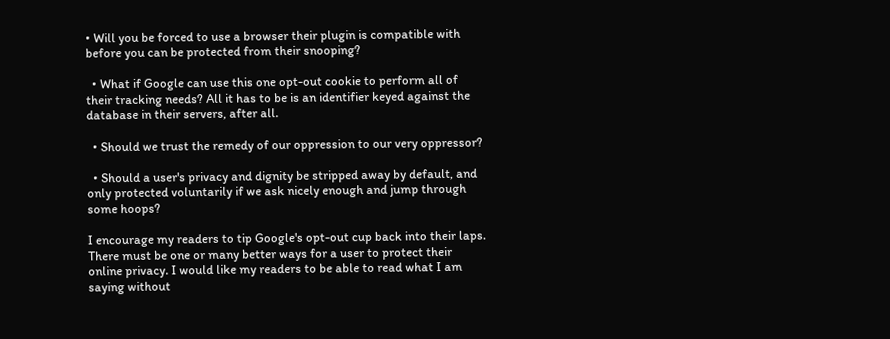• Will you be forced to use a browser their plugin is compatible with before you can be protected from their snooping?

  • What if Google can use this one opt-out cookie to perform all of their tracking needs? All it has to be is an identifier keyed against the database in their servers, after all.

  • Should we trust the remedy of our oppression to our very oppressor?

  • Should a user's privacy and dignity be stripped away by default, and only protected voluntarily if we ask nicely enough and jump through some hoops?

I encourage my readers to tip Google's opt-out cup back into their laps. There must be one or many better ways for a user to protect their online privacy. I would like my readers to be able to read what I am saying without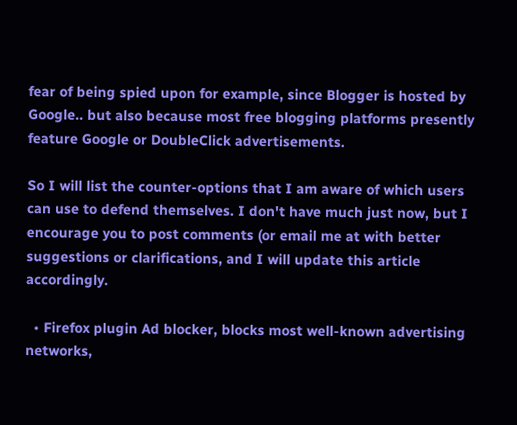fear of being spied upon for example, since Blogger is hosted by Google.. but also because most free blogging platforms presently feature Google or DoubleClick advertisements.

So I will list the counter-options that I am aware of which users can use to defend themselves. I don't have much just now, but I encourage you to post comments (or email me at with better suggestions or clarifications, and I will update this article accordingly.

  • Firefox plugin Ad blocker, blocks most well-known advertising networks,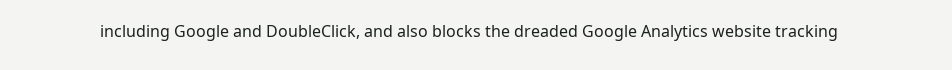including Google and DoubleClick, and also blocks the dreaded Google Analytics website tracking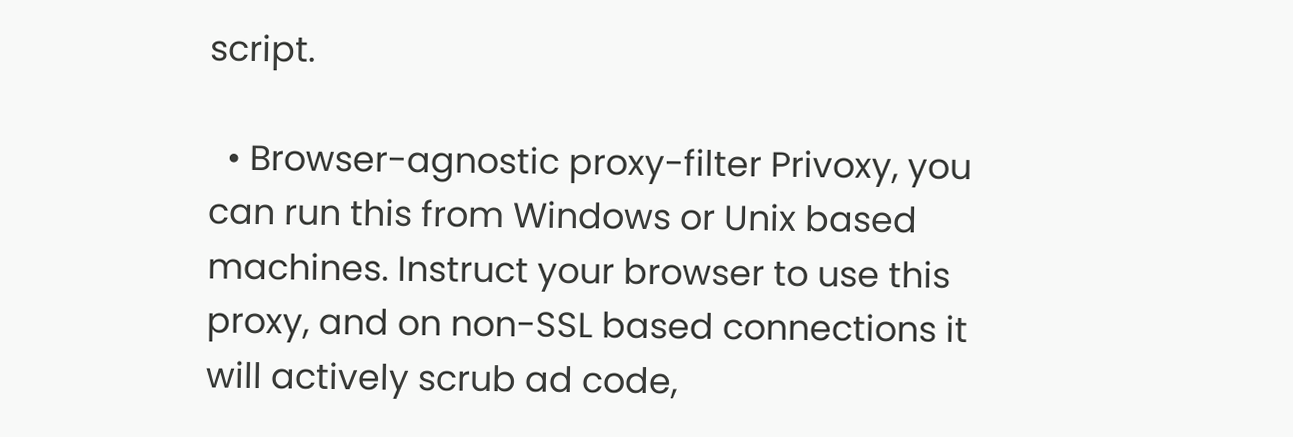script.

  • Browser-agnostic proxy-filter Privoxy, you can run this from Windows or Unix based machines. Instruct your browser to use this proxy, and on non-SSL based connections it will actively scrub ad code,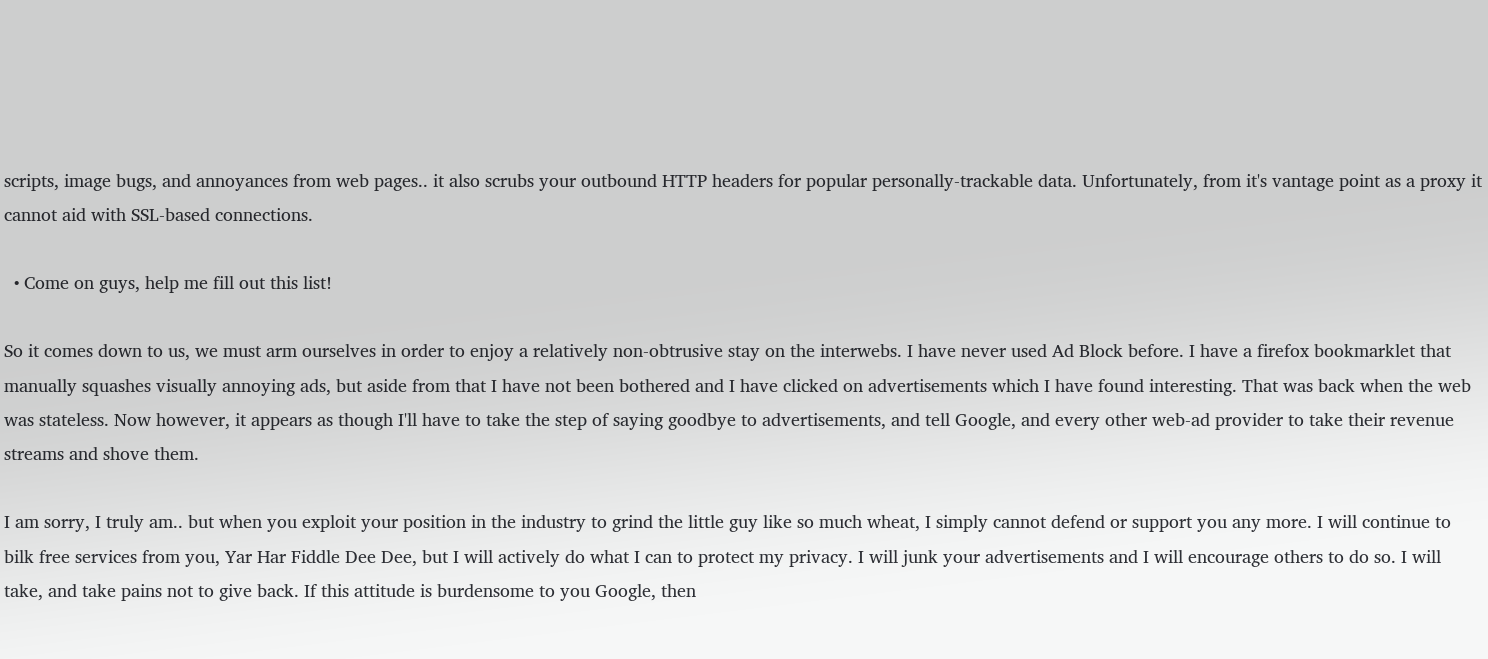scripts, image bugs, and annoyances from web pages.. it also scrubs your outbound HTTP headers for popular personally-trackable data. Unfortunately, from it's vantage point as a proxy it cannot aid with SSL-based connections.

  • Come on guys, help me fill out this list!

So it comes down to us, we must arm ourselves in order to enjoy a relatively non-obtrusive stay on the interwebs. I have never used Ad Block before. I have a firefox bookmarklet that manually squashes visually annoying ads, but aside from that I have not been bothered and I have clicked on advertisements which I have found interesting. That was back when the web was stateless. Now however, it appears as though I'll have to take the step of saying goodbye to advertisements, and tell Google, and every other web-ad provider to take their revenue streams and shove them.

I am sorry, I truly am.. but when you exploit your position in the industry to grind the little guy like so much wheat, I simply cannot defend or support you any more. I will continue to bilk free services from you, Yar Har Fiddle Dee Dee, but I will actively do what I can to protect my privacy. I will junk your advertisements and I will encourage others to do so. I will take, and take pains not to give back. If this attitude is burdensome to you Google, then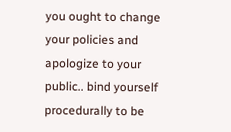you ought to change your policies and apologize to your public.. bind yourself procedurally to be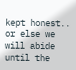kept honest.. or else we will abide until the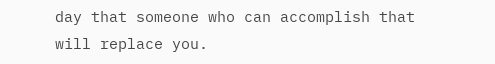day that someone who can accomplish that will replace you.